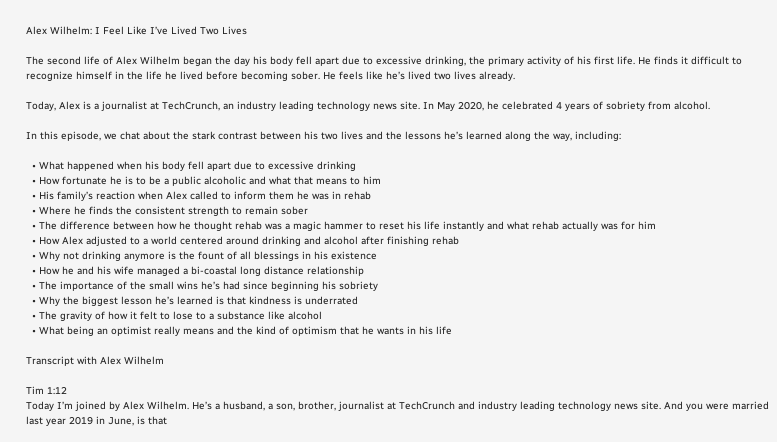Alex Wilhelm: I Feel Like I’ve Lived Two Lives

The second life of Alex Wilhelm began the day his body fell apart due to excessive drinking, the primary activity of his first life. He finds it difficult to recognize himself in the life he lived before becoming sober. He feels like he’s lived two lives already.

Today, Alex is a journalist at TechCrunch, an industry leading technology news site. In May 2020, he celebrated 4 years of sobriety from alcohol.

In this episode, we chat about the stark contrast between his two lives and the lessons he’s learned along the way, including:

  • What happened when his body fell apart due to excessive drinking
  • How fortunate he is to be a public alcoholic and what that means to him
  • His family’s reaction when Alex called to inform them he was in rehab
  • Where he finds the consistent strength to remain sober
  • The difference between how he thought rehab was a magic hammer to reset his life instantly and what rehab actually was for him
  • How Alex adjusted to a world centered around drinking and alcohol after finishing rehab
  • Why not drinking anymore is the fount of all blessings in his existence
  • How he and his wife managed a bi-coastal long distance relationship
  • The importance of the small wins he’s had since beginning his sobriety
  • Why the biggest lesson he’s learned is that kindness is underrated
  • The gravity of how it felt to lose to a substance like alcohol
  • What being an optimist really means and the kind of optimism that he wants in his life

Transcript with Alex Wilhelm

Tim 1:12
Today I’m joined by Alex Wilhelm. He’s a husband, a son, brother, journalist at TechCrunch and industry leading technology news site. And you were married last year 2019 in June, is that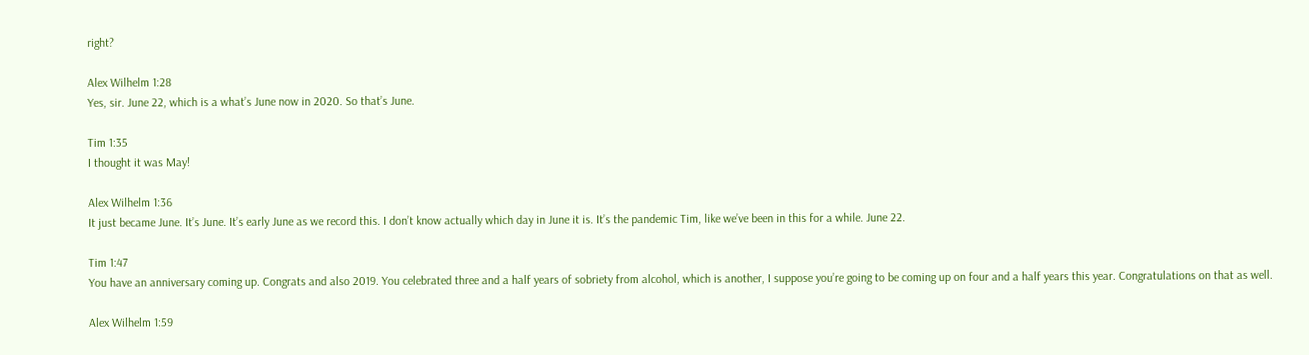right?

Alex Wilhelm 1:28
Yes, sir. June 22, which is a what’s June now in 2020. So that’s June.

Tim 1:35
I thought it was May!

Alex Wilhelm 1:36
It just became June. It’s June. It’s early June as we record this. I don’t know actually which day in June it is. It’s the pandemic Tim, like we’ve been in this for a while. June 22.

Tim 1:47
You have an anniversary coming up. Congrats and also 2019. You celebrated three and a half years of sobriety from alcohol, which is another, I suppose you’re going to be coming up on four and a half years this year. Congratulations on that as well.

Alex Wilhelm 1:59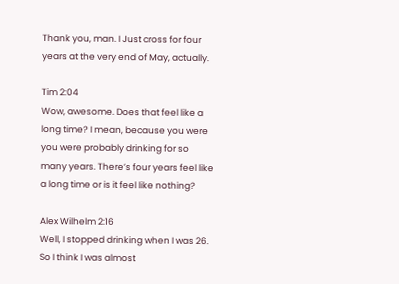Thank you, man. I Just cross for four years at the very end of May, actually.

Tim 2:04
Wow, awesome. Does that feel like a long time? I mean, because you were you were probably drinking for so many years. There’s four years feel like a long time or is it feel like nothing?

Alex Wilhelm 2:16
Well, I stopped drinking when I was 26. So I think I was almost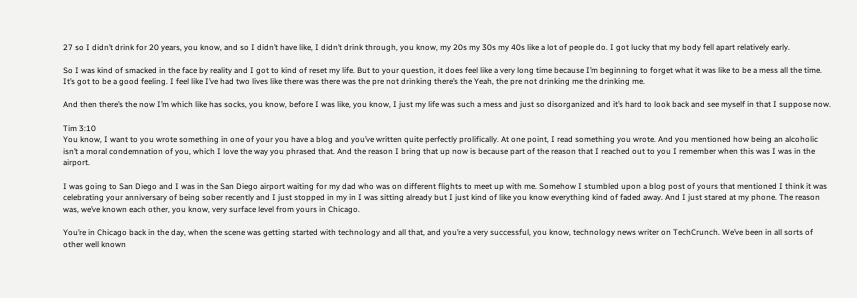27 so I didn’t drink for 20 years, you know, and so I didn’t have like, I didn’t drink through, you know, my 20s my 30s my 40s like a lot of people do. I got lucky that my body fell apart relatively early.

So I was kind of smacked in the face by reality and I got to kind of reset my life. But to your question, it does feel like a very long time because I’m beginning to forget what it was like to be a mess all the time. It’s got to be a good feeling. I feel like I’ve had two lives like there was there was the pre not drinking there’s the Yeah, the pre not drinking me the drinking me.

And then there’s the now I’m which like has socks, you know, before I was like, you know, I just my life was such a mess and just so disorganized and it’s hard to look back and see myself in that I suppose now.

Tim 3:10
You know, I want to you wrote something in one of your you have a blog and you’ve written quite perfectly prolifically. At one point, I read something you wrote. And you mentioned how being an alcoholic isn’t a moral condemnation of you, which I love the way you phrased that. And the reason I bring that up now is because part of the reason that I reached out to you I remember when this was I was in the airport.

I was going to San Diego and I was in the San Diego airport waiting for my dad who was on different flights to meet up with me. Somehow I stumbled upon a blog post of yours that mentioned I think it was celebrating your anniversary of being sober recently and I just stopped in my in I was sitting already but I just kind of like you know everything kind of faded away. And I just stared at my phone. The reason was, we’ve known each other, you know, very surface level from yours in Chicago.

You’re in Chicago back in the day, when the scene was getting started with technology and all that, and you’re a very successful, you know, technology news writer on TechCrunch. We’ve been in all sorts of other well known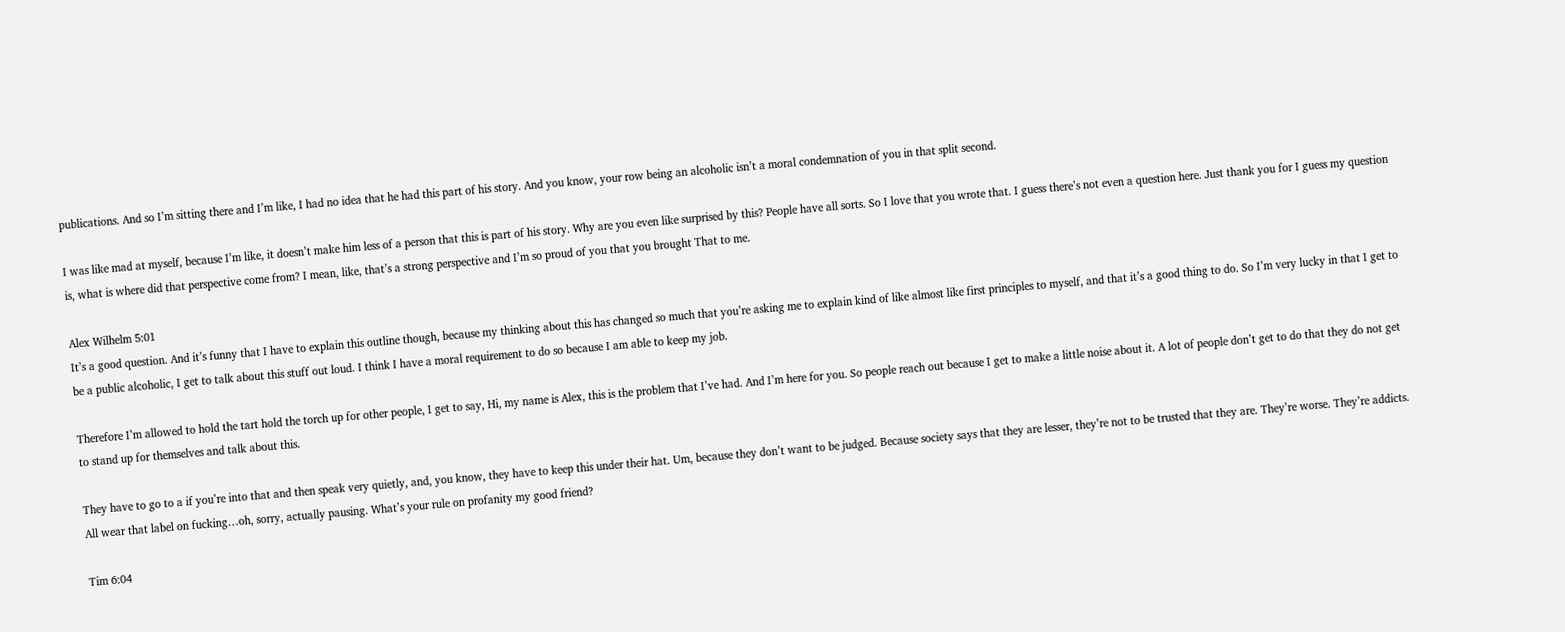publications. And so I’m sitting there and I’m like, I had no idea that he had this part of his story. And you know, your row being an alcoholic isn’t a moral condemnation of you in that split second.

I was like mad at myself, because I’m like, it doesn’t make him less of a person that this is part of his story. Why are you even like surprised by this? People have all sorts. So I love that you wrote that. I guess there’s not even a question here. Just thank you for I guess my question is, what is where did that perspective come from? I mean, like, that’s a strong perspective and I’m so proud of you that you brought That to me.

Alex Wilhelm 5:01
It’s a good question. And it’s funny that I have to explain this outline though, because my thinking about this has changed so much that you’re asking me to explain kind of like almost like first principles to myself, and that it’s a good thing to do. So I’m very lucky in that I get to be a public alcoholic, I get to talk about this stuff out loud. I think I have a moral requirement to do so because I am able to keep my job.

Therefore I’m allowed to hold the tart hold the torch up for other people, I get to say, Hi, my name is Alex, this is the problem that I’ve had. And I’m here for you. So people reach out because I get to make a little noise about it. A lot of people don’t get to do that they do not get to stand up for themselves and talk about this.

They have to go to a if you’re into that and then speak very quietly, and, you know, they have to keep this under their hat. Um, because they don’t want to be judged. Because society says that they are lesser, they’re not to be trusted that they are. They’re worse. They’re addicts. All wear that label on fucking…oh, sorry, actually pausing. What’s your rule on profanity my good friend?

Tim 6:04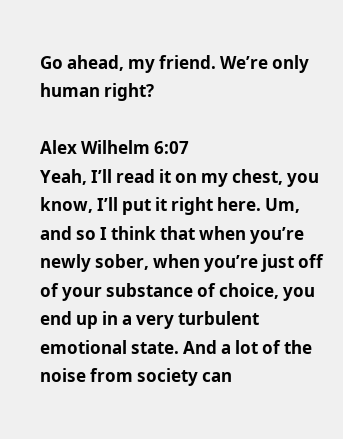Go ahead, my friend. We’re only human right?

Alex Wilhelm 6:07
Yeah, I’ll read it on my chest, you know, I’ll put it right here. Um, and so I think that when you’re newly sober, when you’re just off of your substance of choice, you end up in a very turbulent emotional state. And a lot of the noise from society can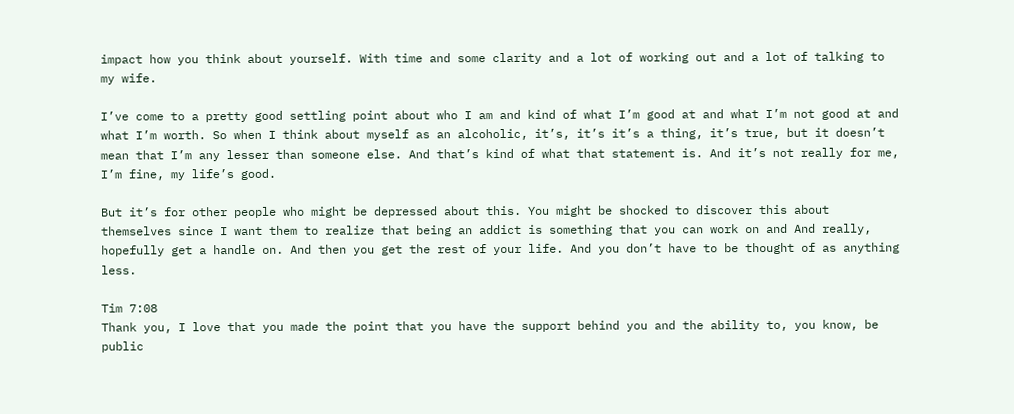impact how you think about yourself. With time and some clarity and a lot of working out and a lot of talking to my wife.

I’ve come to a pretty good settling point about who I am and kind of what I’m good at and what I’m not good at and what I’m worth. So when I think about myself as an alcoholic, it’s, it’s it’s a thing, it’s true, but it doesn’t mean that I’m any lesser than someone else. And that’s kind of what that statement is. And it’s not really for me, I’m fine, my life’s good.

But it’s for other people who might be depressed about this. You might be shocked to discover this about themselves since I want them to realize that being an addict is something that you can work on and And really, hopefully get a handle on. And then you get the rest of your life. And you don’t have to be thought of as anything less.

Tim 7:08
Thank you, I love that you made the point that you have the support behind you and the ability to, you know, be public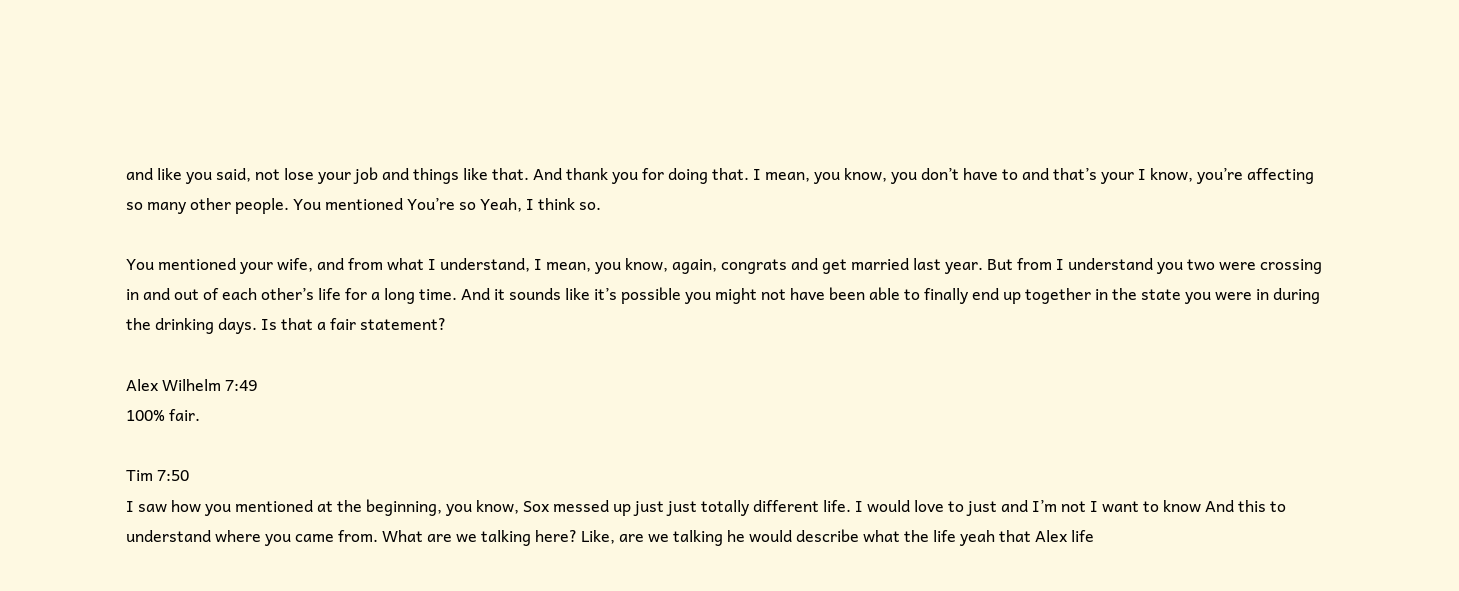and like you said, not lose your job and things like that. And thank you for doing that. I mean, you know, you don’t have to and that’s your I know, you’re affecting so many other people. You mentioned You’re so Yeah, I think so.

You mentioned your wife, and from what I understand, I mean, you know, again, congrats and get married last year. But from I understand you two were crossing in and out of each other’s life for a long time. And it sounds like it’s possible you might not have been able to finally end up together in the state you were in during the drinking days. Is that a fair statement?

Alex Wilhelm 7:49
100% fair.

Tim 7:50
I saw how you mentioned at the beginning, you know, Sox messed up just just totally different life. I would love to just and I’m not I want to know And this to understand where you came from. What are we talking here? Like, are we talking he would describe what the life yeah that Alex life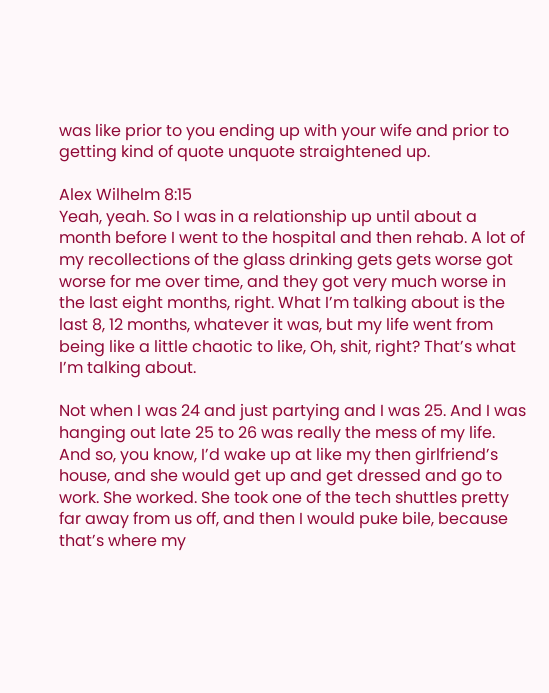was like prior to you ending up with your wife and prior to getting kind of quote unquote straightened up.

Alex Wilhelm 8:15
Yeah, yeah. So I was in a relationship up until about a month before I went to the hospital and then rehab. A lot of my recollections of the glass drinking gets gets worse got worse for me over time, and they got very much worse in the last eight months, right. What I’m talking about is the last 8, 12 months, whatever it was, but my life went from being like a little chaotic to like, Oh, shit, right? That’s what I’m talking about.

Not when I was 24 and just partying and I was 25. And I was hanging out late 25 to 26 was really the mess of my life. And so, you know, I’d wake up at like my then girlfriend’s house, and she would get up and get dressed and go to work. She worked. She took one of the tech shuttles pretty far away from us off, and then I would puke bile, because that’s where my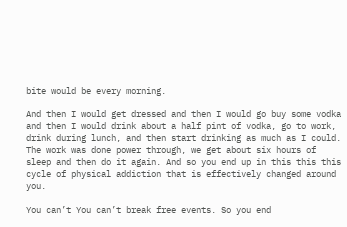bite would be every morning.

And then I would get dressed and then I would go buy some vodka and then I would drink about a half pint of vodka, go to work, drink during lunch, and then start drinking as much as I could. The work was done power through, we get about six hours of sleep and then do it again. And so you end up in this this this cycle of physical addiction that is effectively changed around you.

You can’t You can’t break free events. So you end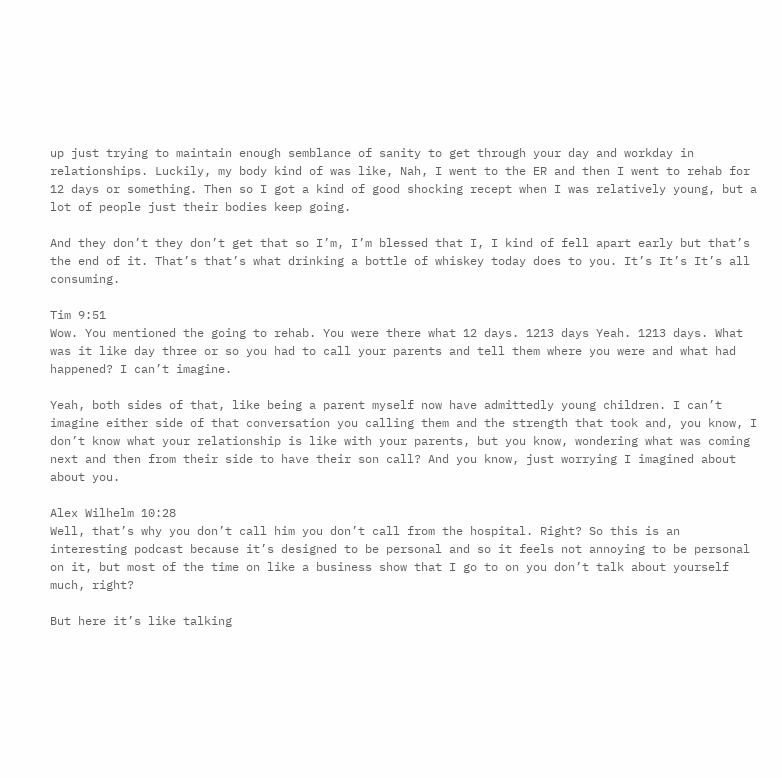up just trying to maintain enough semblance of sanity to get through your day and workday in relationships. Luckily, my body kind of was like, Nah, I went to the ER and then I went to rehab for 12 days or something. Then so I got a kind of good shocking recept when I was relatively young, but a lot of people just their bodies keep going.

And they don’t they don’t get that so I’m, I’m blessed that I, I kind of fell apart early but that’s the end of it. That’s that’s what drinking a bottle of whiskey today does to you. It’s It’s It’s all consuming.

Tim 9:51
Wow. You mentioned the going to rehab. You were there what 12 days. 1213 days Yeah. 1213 days. What was it like day three or so you had to call your parents and tell them where you were and what had happened? I can’t imagine.

Yeah, both sides of that, like being a parent myself now have admittedly young children. I can’t imagine either side of that conversation you calling them and the strength that took and, you know, I don’t know what your relationship is like with your parents, but you know, wondering what was coming next and then from their side to have their son call? And you know, just worrying I imagined about about you.

Alex Wilhelm 10:28
Well, that’s why you don’t call him you don’t call from the hospital. Right? So this is an interesting podcast because it’s designed to be personal and so it feels not annoying to be personal on it, but most of the time on like a business show that I go to on you don’t talk about yourself much, right?

But here it’s like talking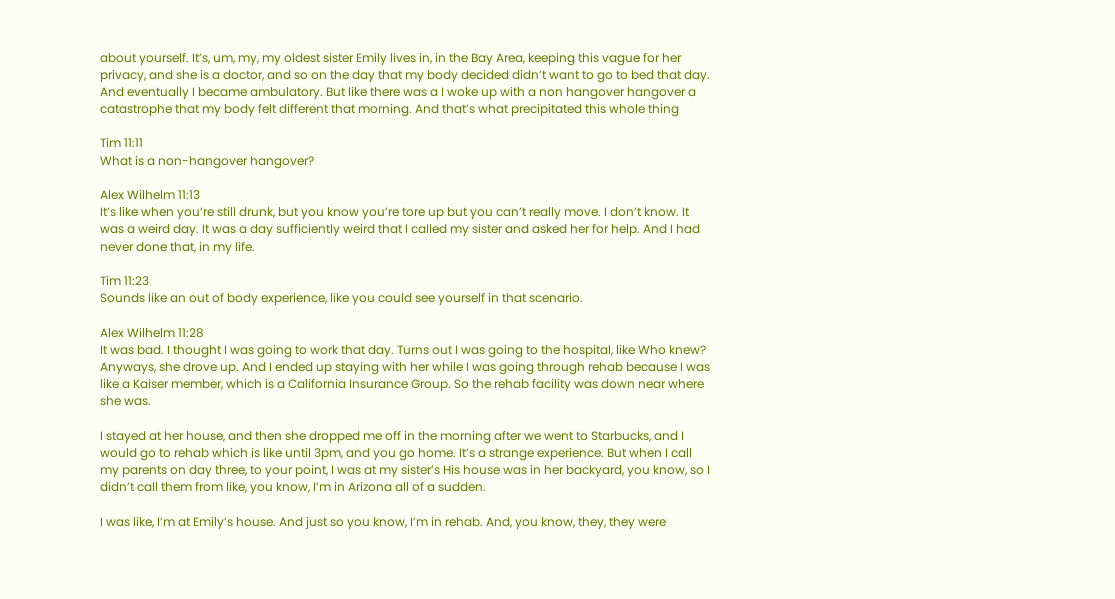about yourself. It’s, um, my, my oldest sister Emily lives in, in the Bay Area, keeping this vague for her privacy, and she is a doctor, and so on the day that my body decided didn’t want to go to bed that day. And eventually I became ambulatory. But like there was a I woke up with a non hangover hangover a catastrophe that my body felt different that morning. And that’s what precipitated this whole thing

Tim 11:11
What is a non-hangover hangover?

Alex Wilhelm 11:13
It’s like when you’re still drunk, but you know you’re tore up but you can’t really move. I don’t know. It was a weird day. It was a day sufficiently weird that I called my sister and asked her for help. And I had never done that, in my life.

Tim 11:23
Sounds like an out of body experience, like you could see yourself in that scenario.

Alex Wilhelm 11:28
It was bad. I thought I was going to work that day. Turns out I was going to the hospital, like Who knew? Anyways, she drove up. And I ended up staying with her while I was going through rehab because I was like a Kaiser member, which is a California Insurance Group. So the rehab facility was down near where she was.

I stayed at her house, and then she dropped me off in the morning after we went to Starbucks, and I would go to rehab which is like until 3pm, and you go home. It’s a strange experience. But when I call my parents on day three, to your point, I was at my sister’s His house was in her backyard, you know, so I didn’t call them from like, you know, I’m in Arizona all of a sudden.

I was like, I’m at Emily’s house. And just so you know, I’m in rehab. And, you know, they, they were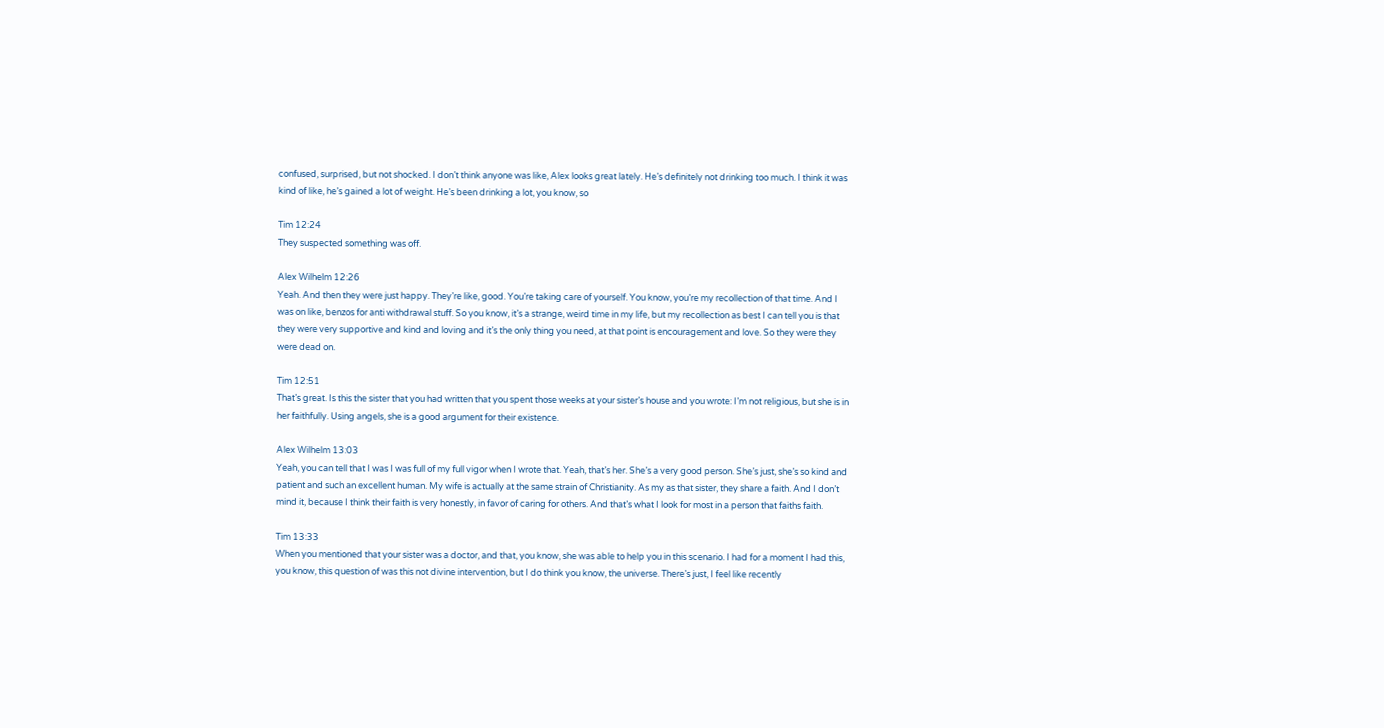confused, surprised, but not shocked. I don’t think anyone was like, Alex looks great lately. He’s definitely not drinking too much. I think it was kind of like, he’s gained a lot of weight. He’s been drinking a lot, you know, so

Tim 12:24
They suspected something was off.

Alex Wilhelm 12:26
Yeah. And then they were just happy. They’re like, good. You’re taking care of yourself. You know, you’re my recollection of that time. And I was on like, benzos for anti withdrawal stuff. So you know, it’s a strange, weird time in my life, but my recollection as best I can tell you is that they were very supportive and kind and loving and it’s the only thing you need, at that point is encouragement and love. So they were they were dead on.

Tim 12:51
That’s great. Is this the sister that you had written that you spent those weeks at your sister’s house and you wrote: I’m not religious, but she is in her faithfully. Using angels, she is a good argument for their existence.

Alex Wilhelm 13:03
Yeah, you can tell that I was I was full of my full vigor when I wrote that. Yeah, that’s her. She’s a very good person. She’s just, she’s so kind and patient and such an excellent human. My wife is actually at the same strain of Christianity. As my as that sister, they share a faith. And I don’t mind it, because I think their faith is very honestly, in favor of caring for others. And that’s what I look for most in a person that faiths faith.

Tim 13:33
When you mentioned that your sister was a doctor, and that, you know, she was able to help you in this scenario. I had for a moment I had this, you know, this question of was this not divine intervention, but I do think you know, the universe. There’s just, I feel like recently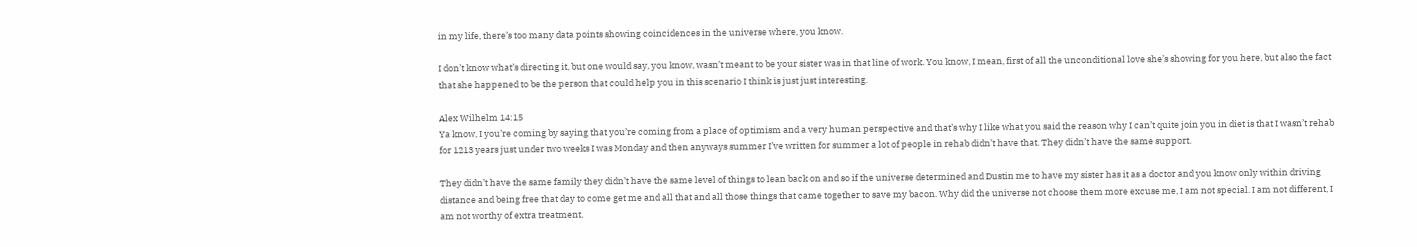in my life, there’s too many data points showing coincidences in the universe where, you know.

I don’t know what’s directing it, but one would say, you know, wasn’t meant to be your sister was in that line of work. You know, I mean, first of all the unconditional love she’s showing for you here, but also the fact that she happened to be the person that could help you in this scenario I think is just just interesting.

Alex Wilhelm 14:15
Ya know, I you’re coming by saying that you’re coming from a place of optimism and a very human perspective and that’s why I like what you said the reason why I can’t quite join you in diet is that I wasn’t rehab for 1213 years just under two weeks I was Monday and then anyways summer I’ve written for summer a lot of people in rehab didn’t have that. They didn’t have the same support.

They didn’t have the same family they didn’t have the same level of things to lean back on and so if the universe determined and Dustin me to have my sister has it as a doctor and you know only within driving distance and being free that day to come get me and all that and all those things that came together to save my bacon. Why did the universe not choose them more excuse me, I am not special. I am not different, I am not worthy of extra treatment.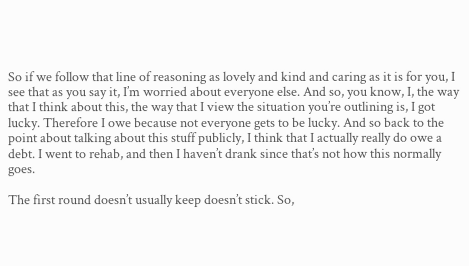So if we follow that line of reasoning as lovely and kind and caring as it is for you, I see that as you say it, I’m worried about everyone else. And so, you know, I, the way that I think about this, the way that I view the situation you’re outlining is, I got lucky. Therefore I owe because not everyone gets to be lucky. And so back to the point about talking about this stuff publicly, I think that I actually really do owe a debt. I went to rehab, and then I haven’t drank since that’s not how this normally goes.

The first round doesn’t usually keep doesn’t stick. So,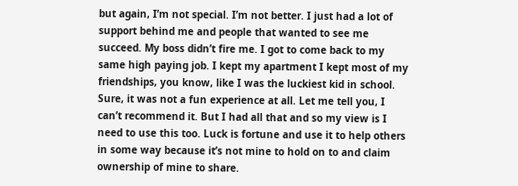but again, I’m not special. I’m not better. I just had a lot of support behind me and people that wanted to see me succeed. My boss didn’t fire me. I got to come back to my same high paying job. I kept my apartment I kept most of my friendships, you know, like I was the luckiest kid in school. Sure, it was not a fun experience at all. Let me tell you, I can’t recommend it. But I had all that and so my view is I need to use this too. Luck is fortune and use it to help others in some way because it’s not mine to hold on to and claim ownership of mine to share.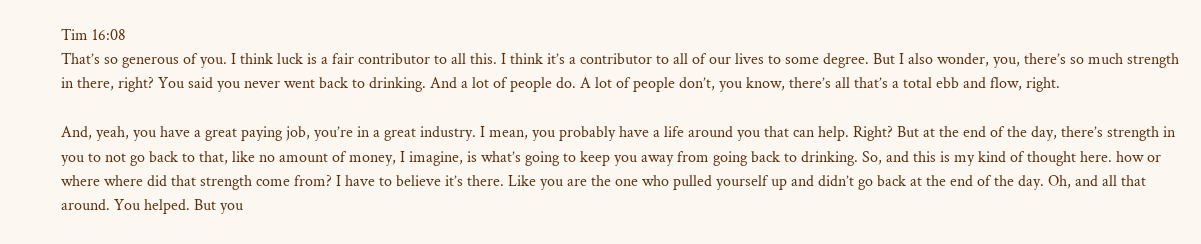Tim 16:08
That’s so generous of you. I think luck is a fair contributor to all this. I think it’s a contributor to all of our lives to some degree. But I also wonder, you, there’s so much strength in there, right? You said you never went back to drinking. And a lot of people do. A lot of people don’t, you know, there’s all that’s a total ebb and flow, right.

And, yeah, you have a great paying job, you’re in a great industry. I mean, you probably have a life around you that can help. Right? But at the end of the day, there’s strength in you to not go back to that, like no amount of money, I imagine, is what’s going to keep you away from going back to drinking. So, and this is my kind of thought here. how or where where did that strength come from? I have to believe it’s there. Like you are the one who pulled yourself up and didn’t go back at the end of the day. Oh, and all that around. You helped. But you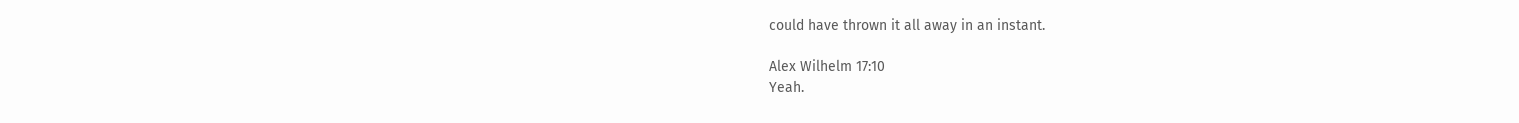could have thrown it all away in an instant.

Alex Wilhelm 17:10
Yeah.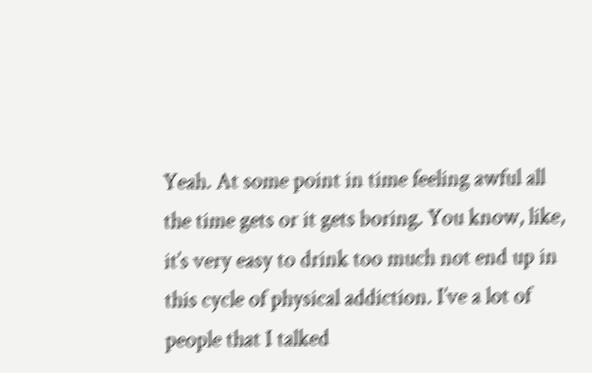Yeah. At some point in time feeling awful all the time gets or it gets boring. You know, like, it’s very easy to drink too much not end up in this cycle of physical addiction. I’ve a lot of people that I talked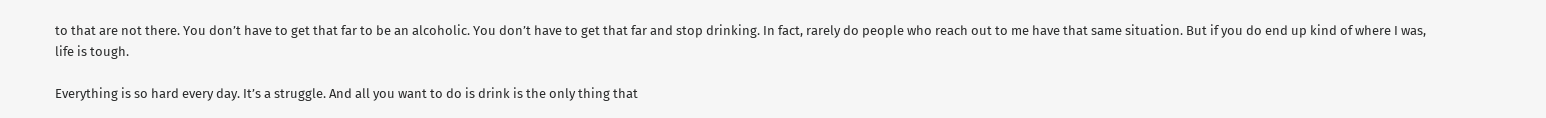to that are not there. You don’t have to get that far to be an alcoholic. You don’t have to get that far and stop drinking. In fact, rarely do people who reach out to me have that same situation. But if you do end up kind of where I was, life is tough.

Everything is so hard every day. It’s a struggle. And all you want to do is drink is the only thing that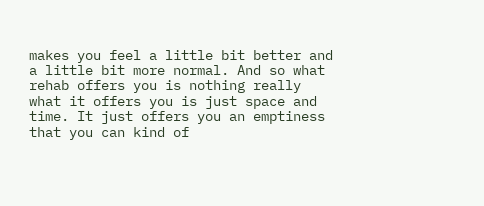makes you feel a little bit better and a little bit more normal. And so what rehab offers you is nothing really what it offers you is just space and time. It just offers you an emptiness that you can kind of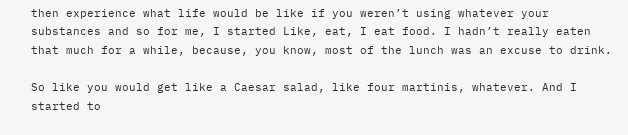then experience what life would be like if you weren’t using whatever your substances and so for me, I started Like, eat, I eat food. I hadn’t really eaten that much for a while, because, you know, most of the lunch was an excuse to drink.

So like you would get like a Caesar salad, like four martinis, whatever. And I started to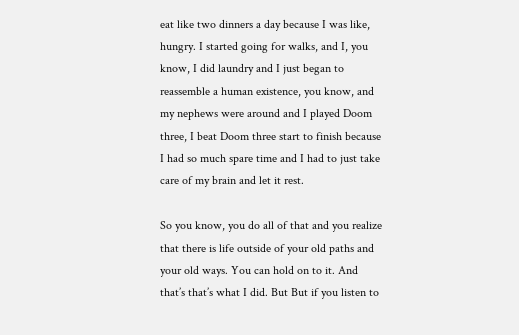eat like two dinners a day because I was like, hungry. I started going for walks, and I, you know, I did laundry and I just began to reassemble a human existence, you know, and my nephews were around and I played Doom three, I beat Doom three start to finish because I had so much spare time and I had to just take care of my brain and let it rest.

So you know, you do all of that and you realize that there is life outside of your old paths and your old ways. You can hold on to it. And that’s that’s what I did. But But if you listen to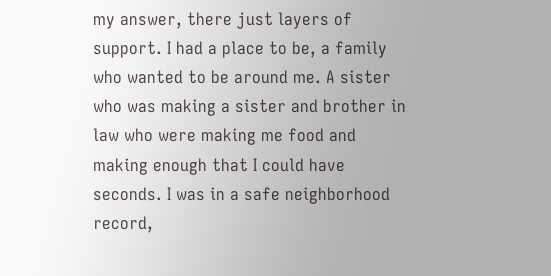my answer, there just layers of support. I had a place to be, a family who wanted to be around me. A sister who was making a sister and brother in law who were making me food and making enough that I could have seconds. I was in a safe neighborhood record,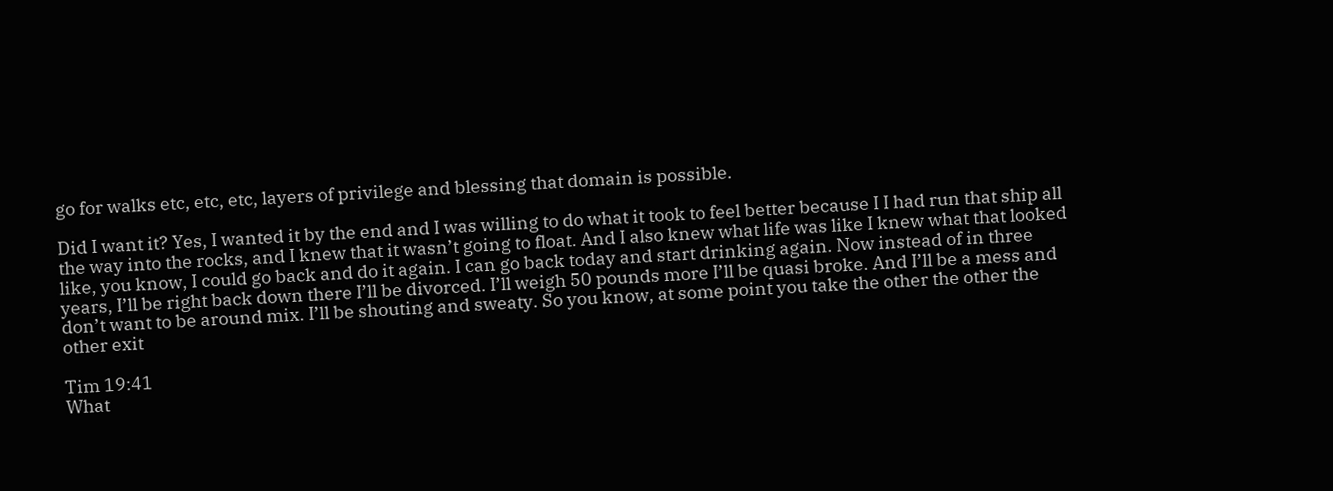go for walks etc, etc, etc, layers of privilege and blessing that domain is possible.

Did I want it? Yes, I wanted it by the end and I was willing to do what it took to feel better because I I had run that ship all the way into the rocks, and I knew that it wasn’t going to float. And I also knew what life was like I knew what that looked like, you know, I could go back and do it again. I can go back today and start drinking again. Now instead of in three years, I’ll be right back down there I’ll be divorced. I’ll weigh 50 pounds more I’ll be quasi broke. And I’ll be a mess and don’t want to be around mix. I’ll be shouting and sweaty. So you know, at some point you take the other the other the other exit

Tim 19:41
What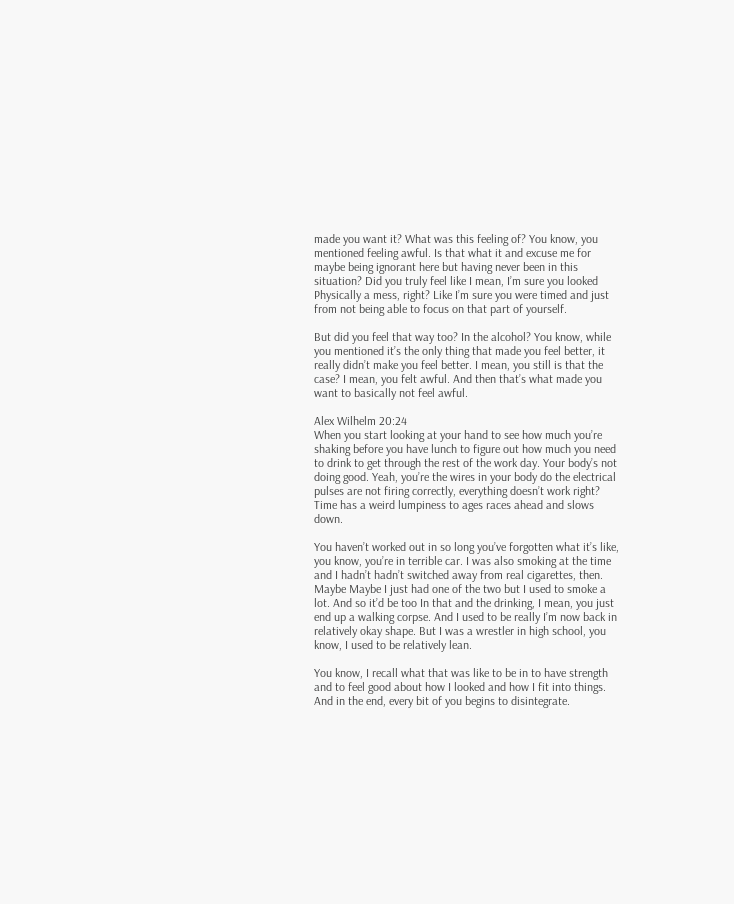made you want it? What was this feeling of? You know, you mentioned feeling awful. Is that what it and excuse me for maybe being ignorant here but having never been in this situation? Did you truly feel like I mean, I’m sure you looked Physically a mess, right? Like I’m sure you were timed and just from not being able to focus on that part of yourself.

But did you feel that way too? In the alcohol? You know, while you mentioned it’s the only thing that made you feel better, it really didn’t make you feel better. I mean, you still is that the case? I mean, you felt awful. And then that’s what made you want to basically not feel awful.

Alex Wilhelm 20:24
When you start looking at your hand to see how much you’re shaking before you have lunch to figure out how much you need to drink to get through the rest of the work day. Your body’s not doing good. Yeah, you’re the wires in your body do the electrical pulses are not firing correctly, everything doesn’t work right? Time has a weird lumpiness to ages races ahead and slows down.

You haven’t worked out in so long you’ve forgotten what it’s like, you know, you’re in terrible car. I was also smoking at the time and I hadn’t hadn’t switched away from real cigarettes, then. Maybe Maybe I just had one of the two but I used to smoke a lot. And so it’d be too In that and the drinking, I mean, you just end up a walking corpse. And I used to be really I’m now back in relatively okay shape. But I was a wrestler in high school, you know, I used to be relatively lean.

You know, I recall what that was like to be in to have strength and to feel good about how I looked and how I fit into things. And in the end, every bit of you begins to disintegrate.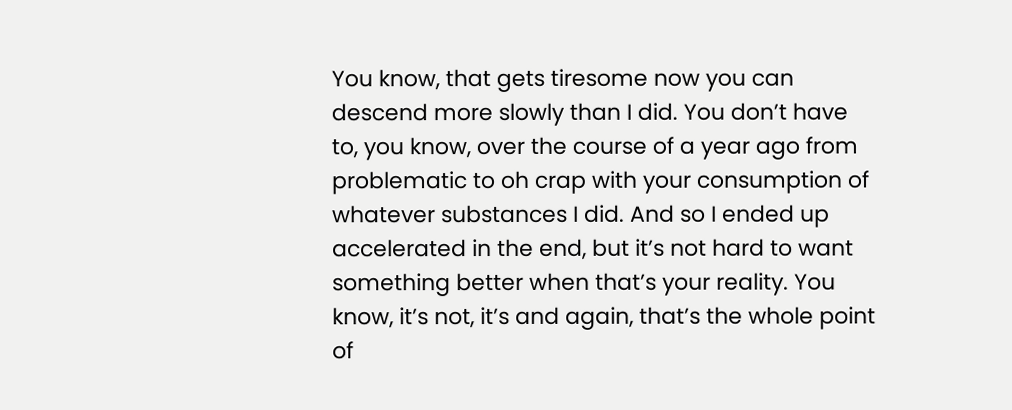You know, that gets tiresome now you can descend more slowly than I did. You don’t have to, you know, over the course of a year ago from problematic to oh crap with your consumption of whatever substances I did. And so I ended up accelerated in the end, but it’s not hard to want something better when that’s your reality. You know, it’s not, it’s and again, that’s the whole point of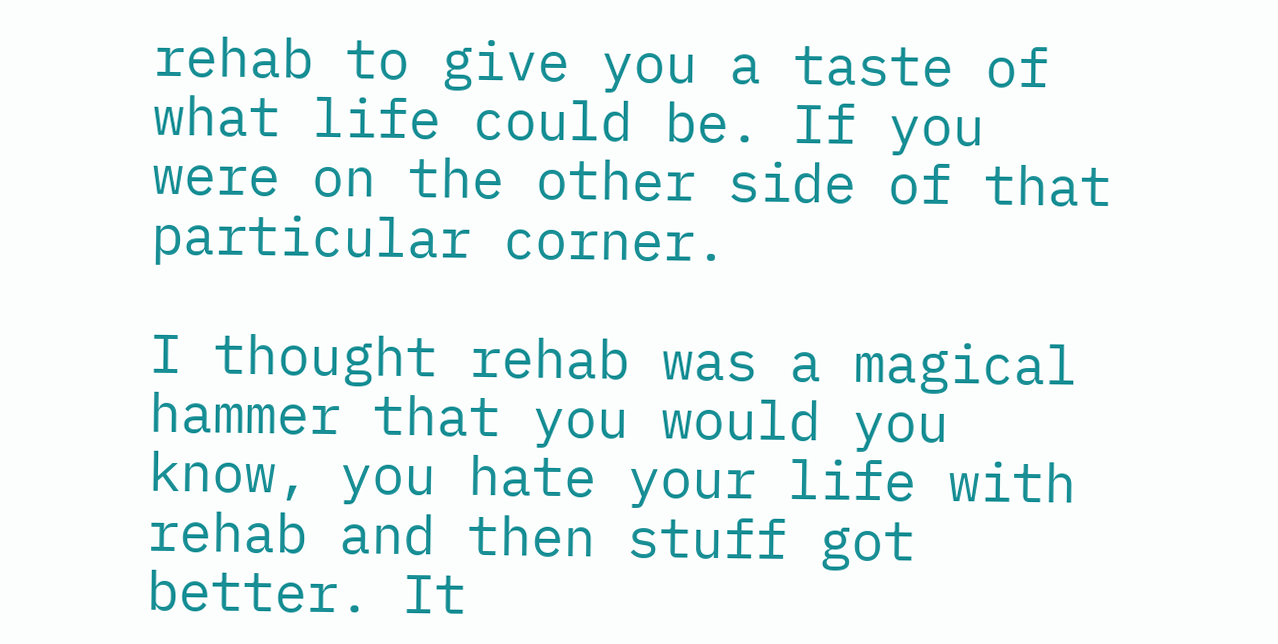rehab to give you a taste of what life could be. If you were on the other side of that particular corner.

I thought rehab was a magical hammer that you would you know, you hate your life with rehab and then stuff got better. It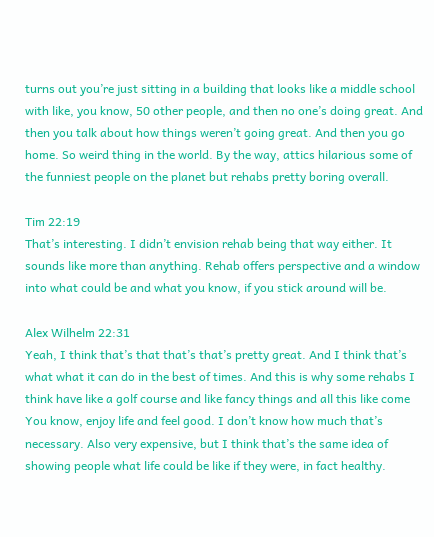turns out you’re just sitting in a building that looks like a middle school with like, you know, 50 other people, and then no one’s doing great. And then you talk about how things weren’t going great. And then you go home. So weird thing in the world. By the way, attics hilarious some of the funniest people on the planet but rehabs pretty boring overall.

Tim 22:19
That’s interesting. I didn’t envision rehab being that way either. It sounds like more than anything. Rehab offers perspective and a window into what could be and what you know, if you stick around will be.

Alex Wilhelm 22:31
Yeah, I think that’s that that’s that’s pretty great. And I think that’s what what it can do in the best of times. And this is why some rehabs I think have like a golf course and like fancy things and all this like come You know, enjoy life and feel good. I don’t know how much that’s necessary. Also very expensive, but I think that’s the same idea of showing people what life could be like if they were, in fact healthy.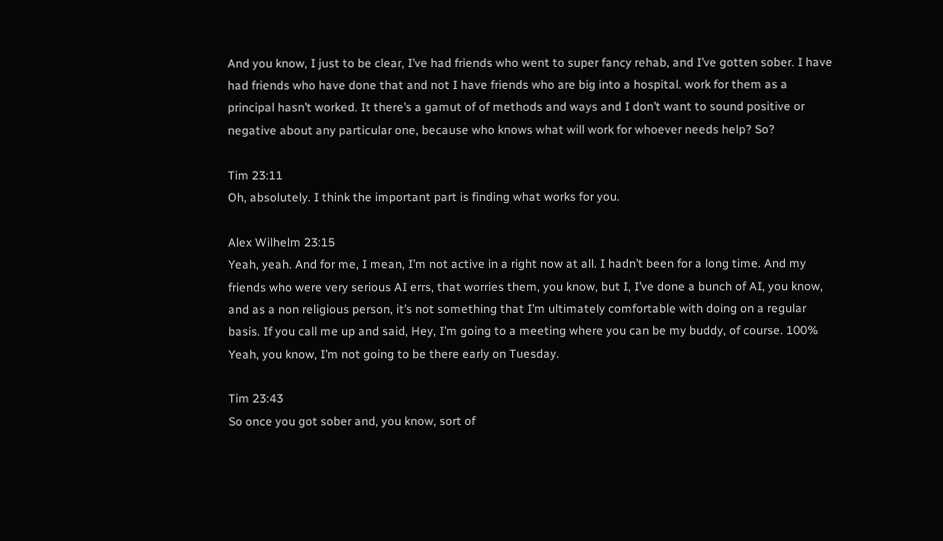And you know, I just to be clear, I’ve had friends who went to super fancy rehab, and I’ve gotten sober. I have had friends who have done that and not I have friends who are big into a hospital. work for them as a principal hasn’t worked. It there’s a gamut of of methods and ways and I don’t want to sound positive or negative about any particular one, because who knows what will work for whoever needs help? So?

Tim 23:11
Oh, absolutely. I think the important part is finding what works for you.

Alex Wilhelm 23:15
Yeah, yeah. And for me, I mean, I’m not active in a right now at all. I hadn’t been for a long time. And my friends who were very serious AI errs, that worries them, you know, but I, I’ve done a bunch of AI, you know, and as a non religious person, it’s not something that I’m ultimately comfortable with doing on a regular basis. If you call me up and said, Hey, I’m going to a meeting where you can be my buddy, of course. 100% Yeah, you know, I’m not going to be there early on Tuesday.

Tim 23:43
So once you got sober and, you know, sort of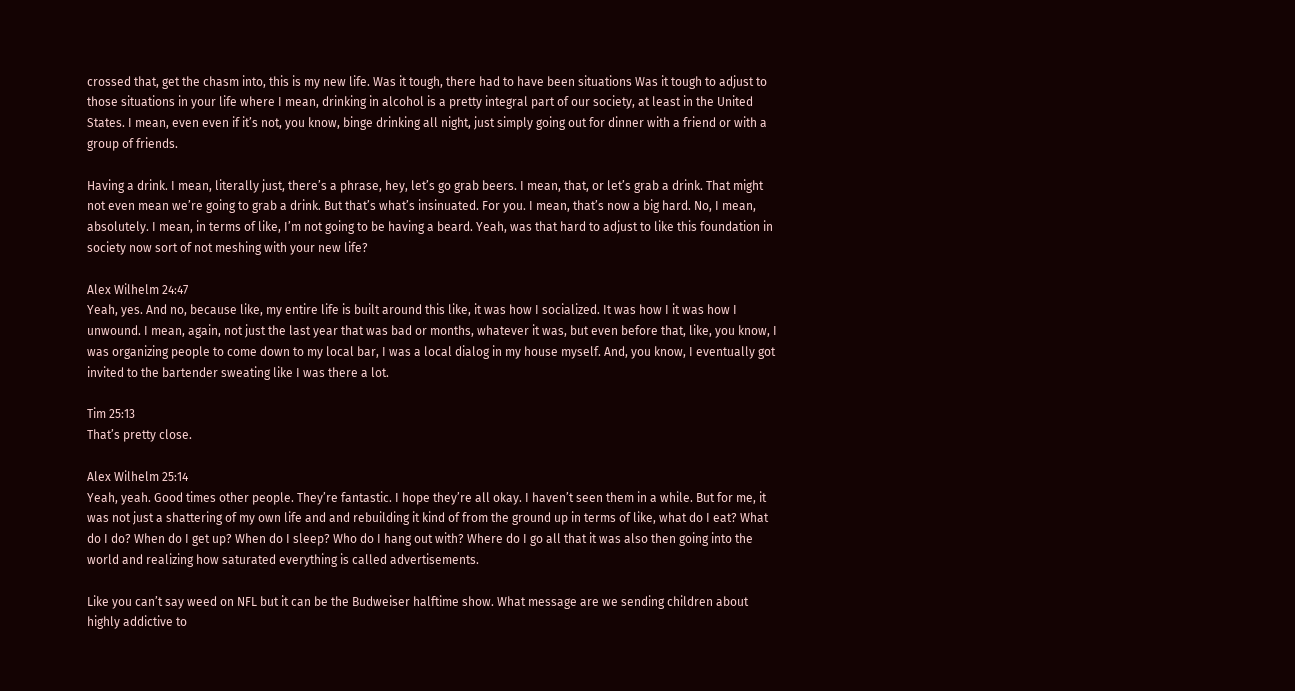crossed that, get the chasm into, this is my new life. Was it tough, there had to have been situations Was it tough to adjust to those situations in your life where I mean, drinking in alcohol is a pretty integral part of our society, at least in the United States. I mean, even even if it’s not, you know, binge drinking all night, just simply going out for dinner with a friend or with a group of friends.

Having a drink. I mean, literally just, there’s a phrase, hey, let’s go grab beers. I mean, that, or let’s grab a drink. That might not even mean we’re going to grab a drink. But that’s what’s insinuated. For you. I mean, that’s now a big hard. No, I mean, absolutely. I mean, in terms of like, I’m not going to be having a beard. Yeah, was that hard to adjust to like this foundation in society now sort of not meshing with your new life?

Alex Wilhelm 24:47
Yeah, yes. And no, because like, my entire life is built around this like, it was how I socialized. It was how I it was how I unwound. I mean, again, not just the last year that was bad or months, whatever it was, but even before that, like, you know, I was organizing people to come down to my local bar, I was a local dialog in my house myself. And, you know, I eventually got invited to the bartender sweating like I was there a lot.

Tim 25:13
That’s pretty close.

Alex Wilhelm 25:14
Yeah, yeah. Good times other people. They’re fantastic. I hope they’re all okay. I haven’t seen them in a while. But for me, it was not just a shattering of my own life and and rebuilding it kind of from the ground up in terms of like, what do I eat? What do I do? When do I get up? When do I sleep? Who do I hang out with? Where do I go all that it was also then going into the world and realizing how saturated everything is called advertisements.

Like you can’t say weed on NFL but it can be the Budweiser halftime show. What message are we sending children about highly addictive to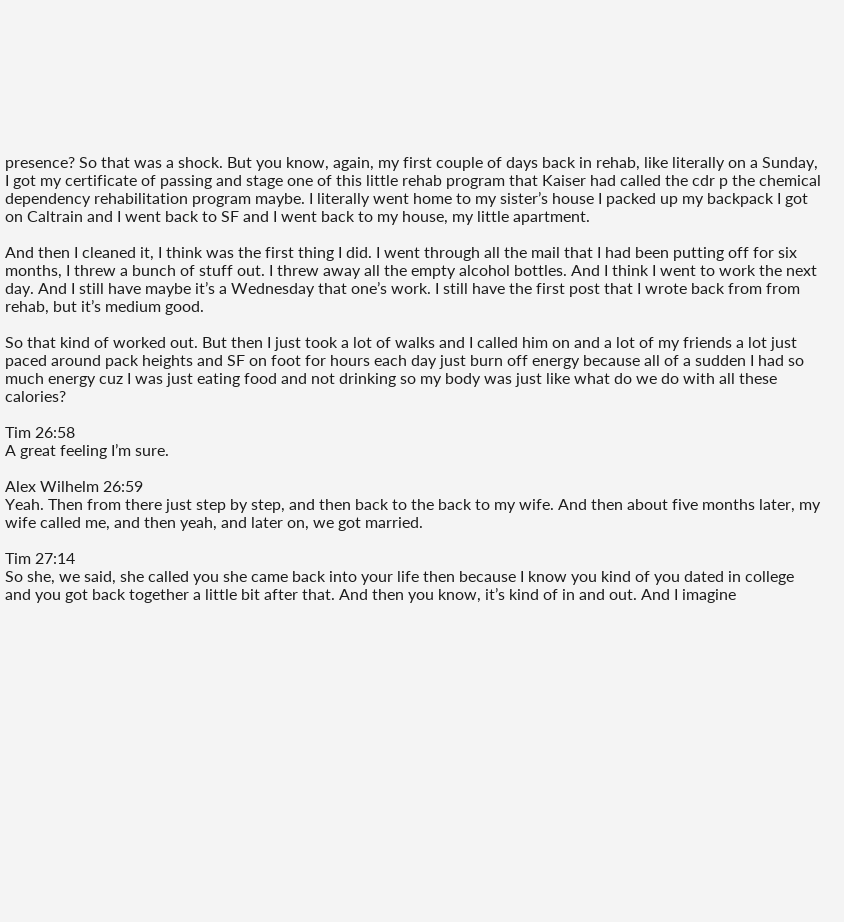presence? So that was a shock. But you know, again, my first couple of days back in rehab, like literally on a Sunday, I got my certificate of passing and stage one of this little rehab program that Kaiser had called the cdr p the chemical dependency rehabilitation program maybe. I literally went home to my sister’s house I packed up my backpack I got on Caltrain and I went back to SF and I went back to my house, my little apartment.

And then I cleaned it, I think was the first thing I did. I went through all the mail that I had been putting off for six months, I threw a bunch of stuff out. I threw away all the empty alcohol bottles. And I think I went to work the next day. And I still have maybe it’s a Wednesday that one’s work. I still have the first post that I wrote back from from rehab, but it’s medium good.

So that kind of worked out. But then I just took a lot of walks and I called him on and a lot of my friends a lot just paced around pack heights and SF on foot for hours each day just burn off energy because all of a sudden I had so much energy cuz I was just eating food and not drinking so my body was just like what do we do with all these calories?

Tim 26:58
A great feeling I’m sure.

Alex Wilhelm 26:59
Yeah. Then from there just step by step, and then back to the back to my wife. And then about five months later, my wife called me, and then yeah, and later on, we got married.

Tim 27:14
So she, we said, she called you she came back into your life then because I know you kind of you dated in college and you got back together a little bit after that. And then you know, it’s kind of in and out. And I imagine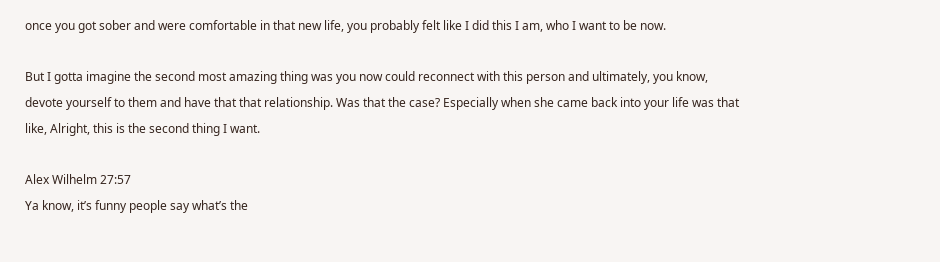once you got sober and were comfortable in that new life, you probably felt like I did this I am, who I want to be now.

But I gotta imagine the second most amazing thing was you now could reconnect with this person and ultimately, you know, devote yourself to them and have that that relationship. Was that the case? Especially when she came back into your life was that like, Alright, this is the second thing I want.

Alex Wilhelm 27:57
Ya know, it’s funny people say what’s the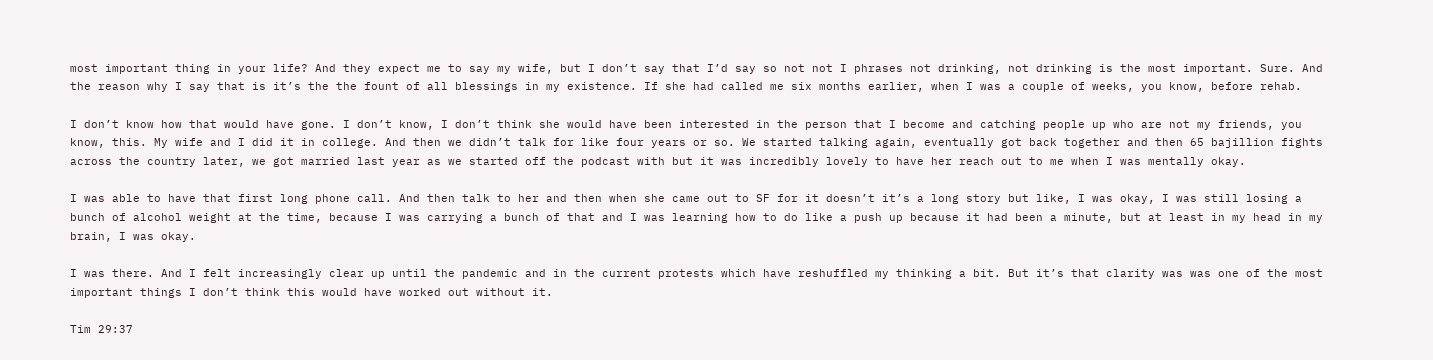most important thing in your life? And they expect me to say my wife, but I don’t say that I’d say so not not I phrases not drinking, not drinking is the most important. Sure. And the reason why I say that is it’s the the fount of all blessings in my existence. If she had called me six months earlier, when I was a couple of weeks, you know, before rehab.

I don’t know how that would have gone. I don’t know, I don’t think she would have been interested in the person that I become and catching people up who are not my friends, you know, this. My wife and I did it in college. And then we didn’t talk for like four years or so. We started talking again, eventually got back together and then 65 bajillion fights across the country later, we got married last year as we started off the podcast with but it was incredibly lovely to have her reach out to me when I was mentally okay.

I was able to have that first long phone call. And then talk to her and then when she came out to SF for it doesn’t it’s a long story but like, I was okay, I was still losing a bunch of alcohol weight at the time, because I was carrying a bunch of that and I was learning how to do like a push up because it had been a minute, but at least in my head in my brain, I was okay.

I was there. And I felt increasingly clear up until the pandemic and in the current protests which have reshuffled my thinking a bit. But it’s that clarity was was one of the most important things I don’t think this would have worked out without it.

Tim 29:37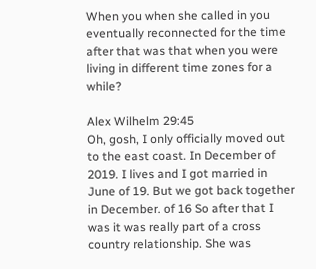When you when she called in you eventually reconnected for the time after that was that when you were living in different time zones for a while?

Alex Wilhelm 29:45
Oh, gosh, I only officially moved out to the east coast. In December of 2019. I lives and I got married in June of 19. But we got back together in December. of 16 So after that I was it was really part of a cross country relationship. She was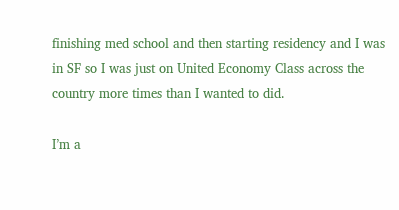finishing med school and then starting residency and I was in SF so I was just on United Economy Class across the country more times than I wanted to did.

I’m a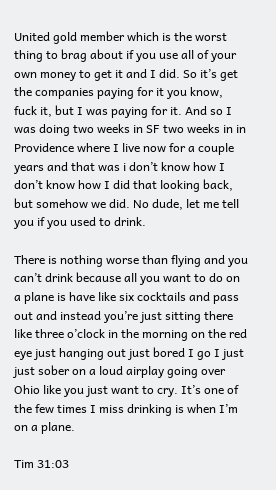United gold member which is the worst thing to brag about if you use all of your own money to get it and I did. So it’s get the companies paying for it you know, fuck it, but I was paying for it. And so I was doing two weeks in SF two weeks in in Providence where I live now for a couple years and that was i don’t know how I don’t know how I did that looking back, but somehow we did. No dude, let me tell you if you used to drink.

There is nothing worse than flying and you can’t drink because all you want to do on a plane is have like six cocktails and pass out and instead you’re just sitting there like three o’clock in the morning on the red eye just hanging out just bored I go I just just sober on a loud airplay going over Ohio like you just want to cry. It’s one of the few times I miss drinking is when I’m on a plane.

Tim 31:03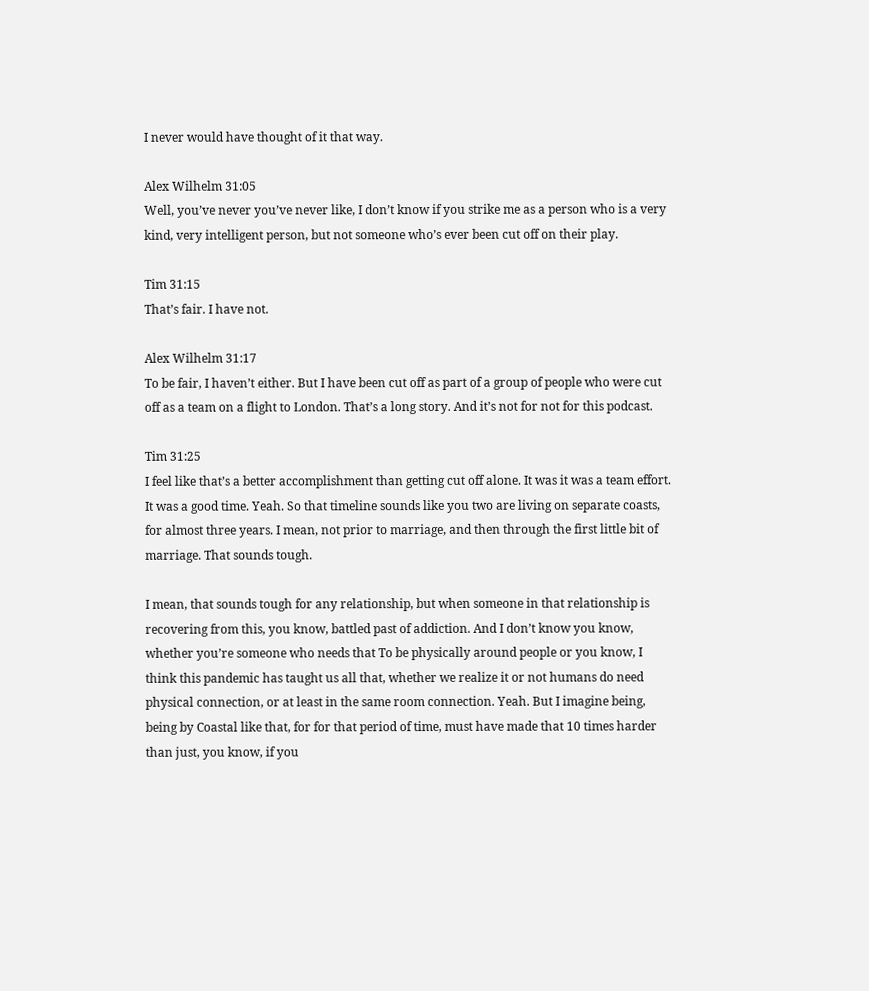I never would have thought of it that way.

Alex Wilhelm 31:05
Well, you’ve never you’ve never like, I don’t know if you strike me as a person who is a very kind, very intelligent person, but not someone who’s ever been cut off on their play.

Tim 31:15
That’s fair. I have not.

Alex Wilhelm 31:17
To be fair, I haven’t either. But I have been cut off as part of a group of people who were cut off as a team on a flight to London. That’s a long story. And it’s not for not for this podcast.

Tim 31:25
I feel like that’s a better accomplishment than getting cut off alone. It was it was a team effort. It was a good time. Yeah. So that timeline sounds like you two are living on separate coasts, for almost three years. I mean, not prior to marriage, and then through the first little bit of marriage. That sounds tough.

I mean, that sounds tough for any relationship, but when someone in that relationship is recovering from this, you know, battled past of addiction. And I don’t know you know, whether you’re someone who needs that To be physically around people or you know, I think this pandemic has taught us all that, whether we realize it or not humans do need physical connection, or at least in the same room connection. Yeah. But I imagine being, being by Coastal like that, for for that period of time, must have made that 10 times harder than just, you know, if you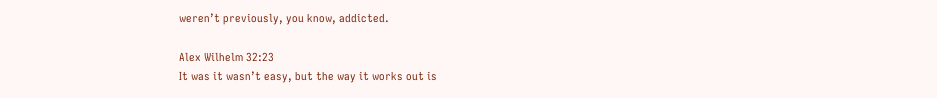weren’t previously, you know, addicted.

Alex Wilhelm 32:23
It was it wasn’t easy, but the way it works out is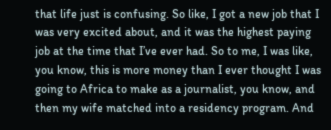that life just is confusing. So like, I got a new job that I was very excited about, and it was the highest paying job at the time that I’ve ever had. So to me, I was like, you know, this is more money than I ever thought I was going to Africa to make as a journalist, you know, and then my wife matched into a residency program. And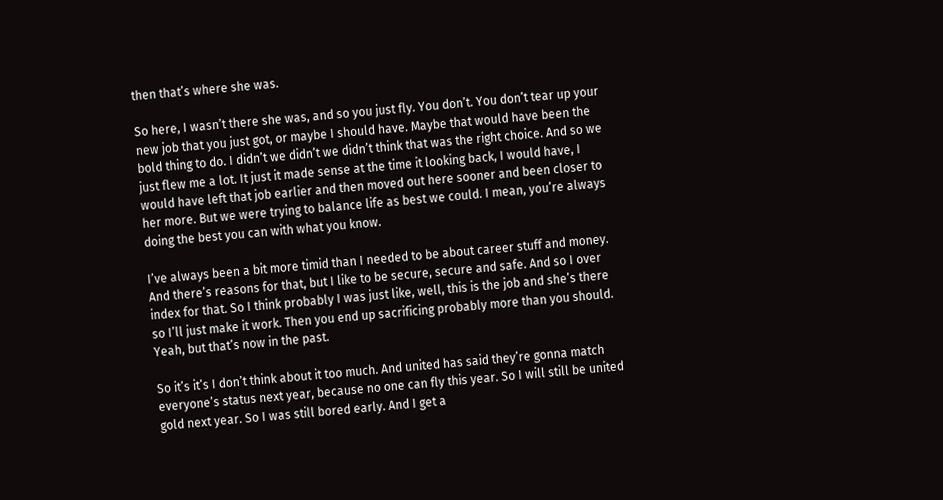then that’s where she was.

So here, I wasn’t there she was, and so you just fly. You don’t. You don’t tear up your new job that you just got, or maybe I should have. Maybe that would have been the bold thing to do. I didn’t we didn’t we didn’t think that was the right choice. And so we just flew me a lot. It just it made sense at the time it looking back, I would have, I would have left that job earlier and then moved out here sooner and been closer to her more. But we were trying to balance life as best we could. I mean, you’re always doing the best you can with what you know.

I’ve always been a bit more timid than I needed to be about career stuff and money. And there’s reasons for that, but I like to be secure, secure and safe. And so I over index for that. So I think probably I was just like, well, this is the job and she’s there so I’ll just make it work. Then you end up sacrificing probably more than you should. Yeah, but that’s now in the past.

So it’s it’s I don’t think about it too much. And united has said they’re gonna match everyone’s status next year, because no one can fly this year. So I will still be united gold next year. So I was still bored early. And I get a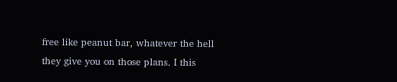free like peanut bar, whatever the hell they give you on those plans. I this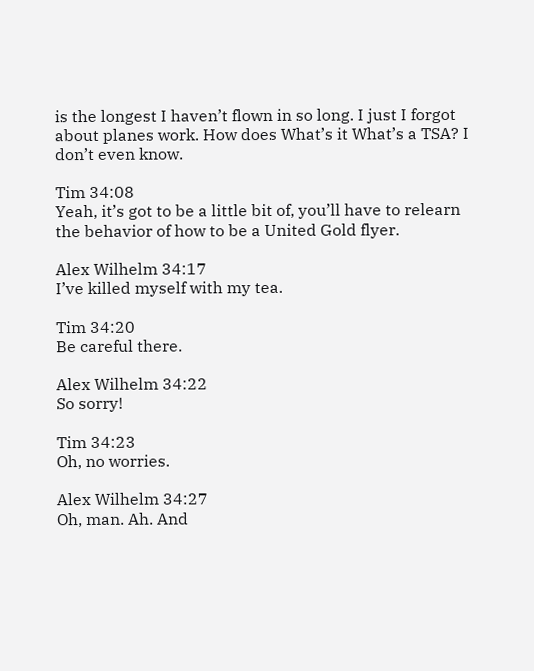is the longest I haven’t flown in so long. I just I forgot about planes work. How does What’s it What’s a TSA? I don’t even know.

Tim 34:08
Yeah, it’s got to be a little bit of, you’ll have to relearn the behavior of how to be a United Gold flyer.

Alex Wilhelm 34:17
I’ve killed myself with my tea.

Tim 34:20
Be careful there.

Alex Wilhelm 34:22
So sorry!

Tim 34:23
Oh, no worries.

Alex Wilhelm 34:27
Oh, man. Ah. And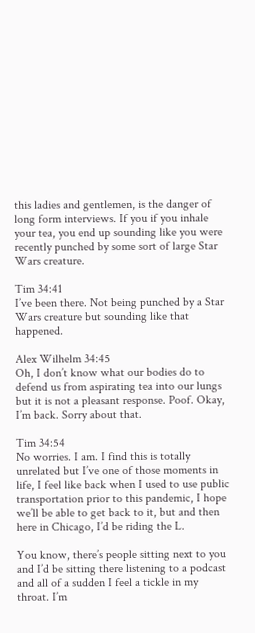this ladies and gentlemen, is the danger of long form interviews. If you if you inhale your tea, you end up sounding like you were recently punched by some sort of large Star Wars creature.

Tim 34:41
I’ve been there. Not being punched by a Star Wars creature but sounding like that happened.

Alex Wilhelm 34:45
Oh, I don’t know what our bodies do to defend us from aspirating tea into our lungs but it is not a pleasant response. Poof. Okay, I’m back. Sorry about that.

Tim 34:54
No worries. I am. I find this is totally unrelated but I’ve one of those moments in life, I feel like back when I used to use public transportation prior to this pandemic, I hope we’ll be able to get back to it, but and then here in Chicago, I’d be riding the L.

You know, there’s people sitting next to you and I’d be sitting there listening to a podcast and all of a sudden I feel a tickle in my throat. I’m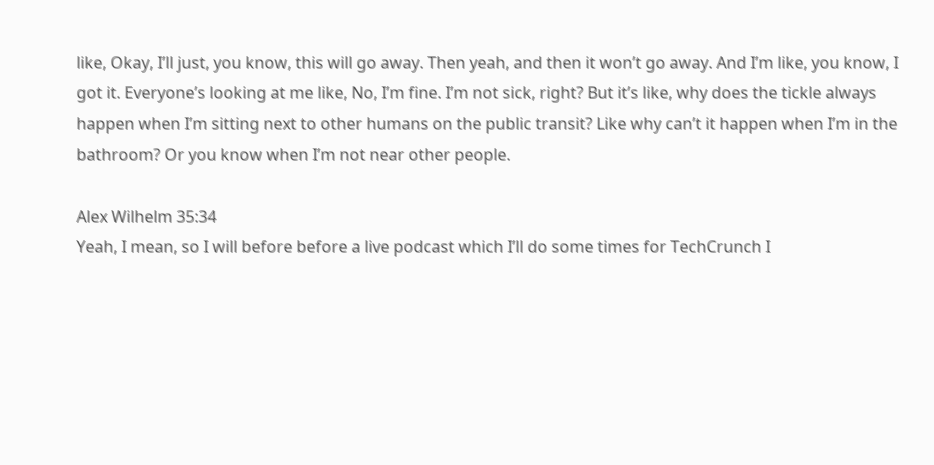like, Okay, I’ll just, you know, this will go away. Then yeah, and then it won’t go away. And I’m like, you know, I got it. Everyone’s looking at me like, No, I’m fine. I’m not sick, right? But it’s like, why does the tickle always happen when I’m sitting next to other humans on the public transit? Like why can’t it happen when I’m in the bathroom? Or you know when I’m not near other people.

Alex Wilhelm 35:34
Yeah, I mean, so I will before before a live podcast which I’ll do some times for TechCrunch I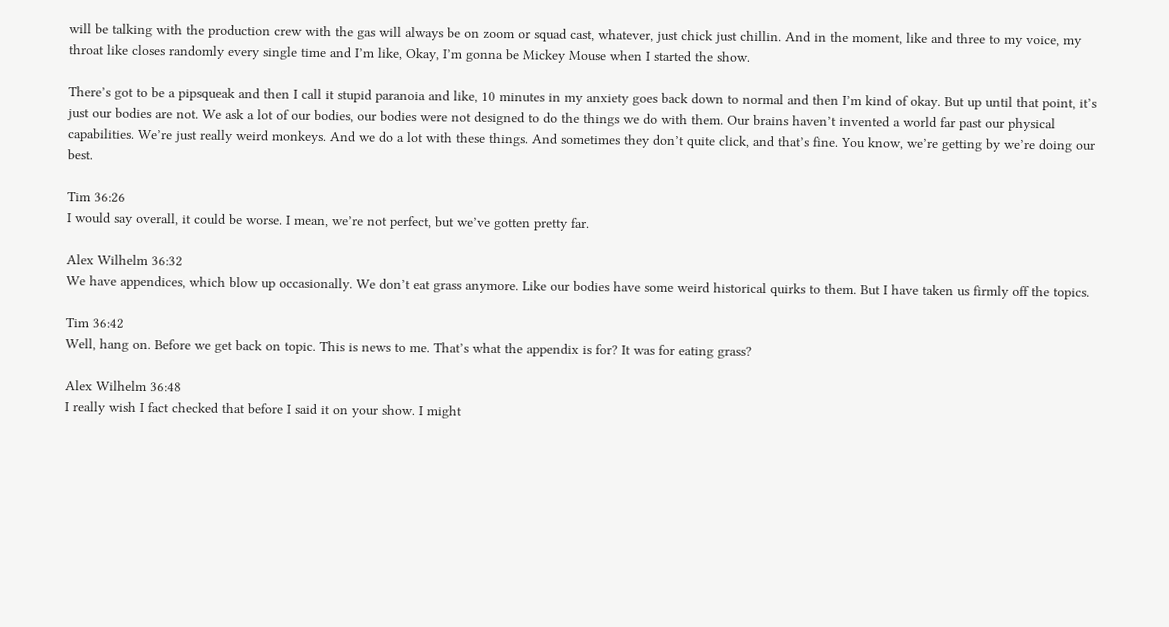will be talking with the production crew with the gas will always be on zoom or squad cast, whatever, just chick just chillin. And in the moment, like and three to my voice, my throat like closes randomly every single time and I’m like, Okay, I’m gonna be Mickey Mouse when I started the show.

There’s got to be a pipsqueak and then I call it stupid paranoia and like, 10 minutes in my anxiety goes back down to normal and then I’m kind of okay. But up until that point, it’s just our bodies are not. We ask a lot of our bodies, our bodies were not designed to do the things we do with them. Our brains haven’t invented a world far past our physical capabilities. We’re just really weird monkeys. And we do a lot with these things. And sometimes they don’t quite click, and that’s fine. You know, we’re getting by we’re doing our best.

Tim 36:26
I would say overall, it could be worse. I mean, we’re not perfect, but we’ve gotten pretty far.

Alex Wilhelm 36:32
We have appendices, which blow up occasionally. We don’t eat grass anymore. Like our bodies have some weird historical quirks to them. But I have taken us firmly off the topics.

Tim 36:42
Well, hang on. Before we get back on topic. This is news to me. That’s what the appendix is for? It was for eating grass?

Alex Wilhelm 36:48
I really wish I fact checked that before I said it on your show. I might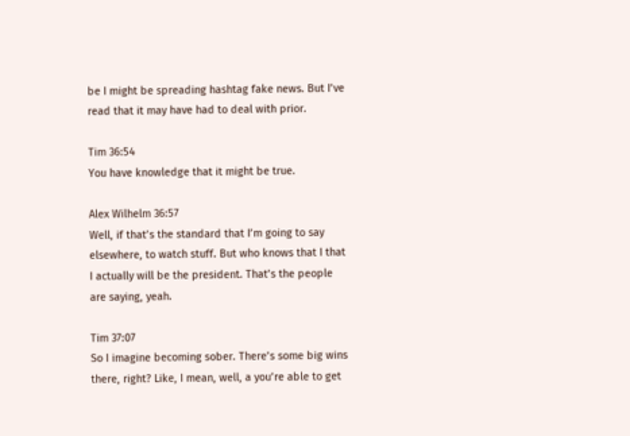be I might be spreading hashtag fake news. But I’ve read that it may have had to deal with prior.

Tim 36:54
You have knowledge that it might be true.

Alex Wilhelm 36:57
Well, if that’s the standard that I’m going to say elsewhere, to watch stuff. But who knows that I that I actually will be the president. That’s the people are saying, yeah.

Tim 37:07
So I imagine becoming sober. There’s some big wins there, right? Like, I mean, well, a you’re able to get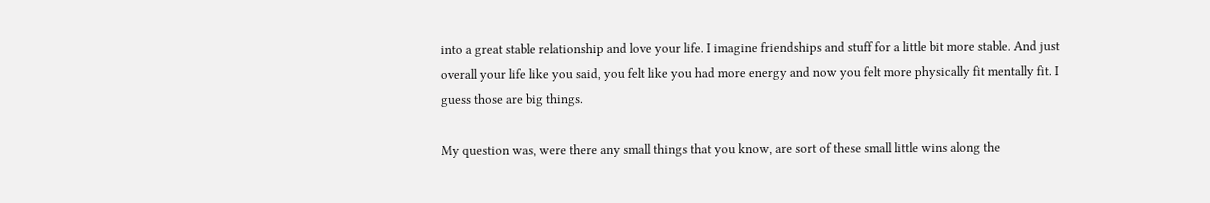into a great stable relationship and love your life. I imagine friendships and stuff for a little bit more stable. And just overall your life like you said, you felt like you had more energy and now you felt more physically fit mentally fit. I guess those are big things.

My question was, were there any small things that you know, are sort of these small little wins along the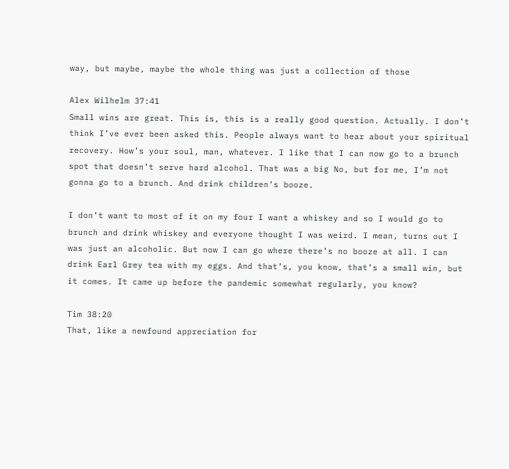way, but maybe, maybe the whole thing was just a collection of those

Alex Wilhelm 37:41
Small wins are great. This is, this is a really good question. Actually. I don’t think I’ve ever been asked this. People always want to hear about your spiritual recovery. How’s your soul, man, whatever. I like that I can now go to a brunch spot that doesn’t serve hard alcohol. That was a big No, but for me, I’m not gonna go to a brunch. And drink children’s booze.

I don’t want to most of it on my four I want a whiskey and so I would go to brunch and drink whiskey and everyone thought I was weird. I mean, turns out I was just an alcoholic. But now I can go where there’s no booze at all. I can drink Earl Grey tea with my eggs. And that’s, you know, that’s a small win, but it comes. It came up before the pandemic somewhat regularly, you know?

Tim 38:20
That, like a newfound appreciation for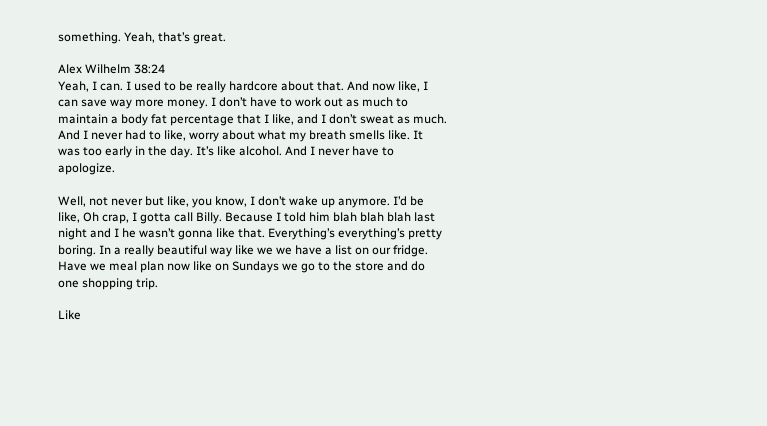something. Yeah, that’s great.

Alex Wilhelm 38:24
Yeah, I can. I used to be really hardcore about that. And now like, I can save way more money. I don’t have to work out as much to maintain a body fat percentage that I like, and I don’t sweat as much. And I never had to like, worry about what my breath smells like. It was too early in the day. It’s like alcohol. And I never have to apologize.

Well, not never but like, you know, I don’t wake up anymore. I’d be like, Oh crap, I gotta call Billy. Because I told him blah blah blah last night and I he wasn’t gonna like that. Everything’s everything’s pretty boring. In a really beautiful way like we we have a list on our fridge. Have we meal plan now like on Sundays we go to the store and do one shopping trip.

Like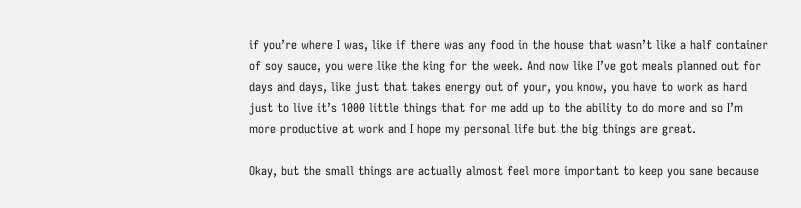if you’re where I was, like if there was any food in the house that wasn’t like a half container of soy sauce, you were like the king for the week. And now like I’ve got meals planned out for days and days, like just that takes energy out of your, you know, you have to work as hard just to live it’s 1000 little things that for me add up to the ability to do more and so I’m more productive at work and I hope my personal life but the big things are great.

Okay, but the small things are actually almost feel more important to keep you sane because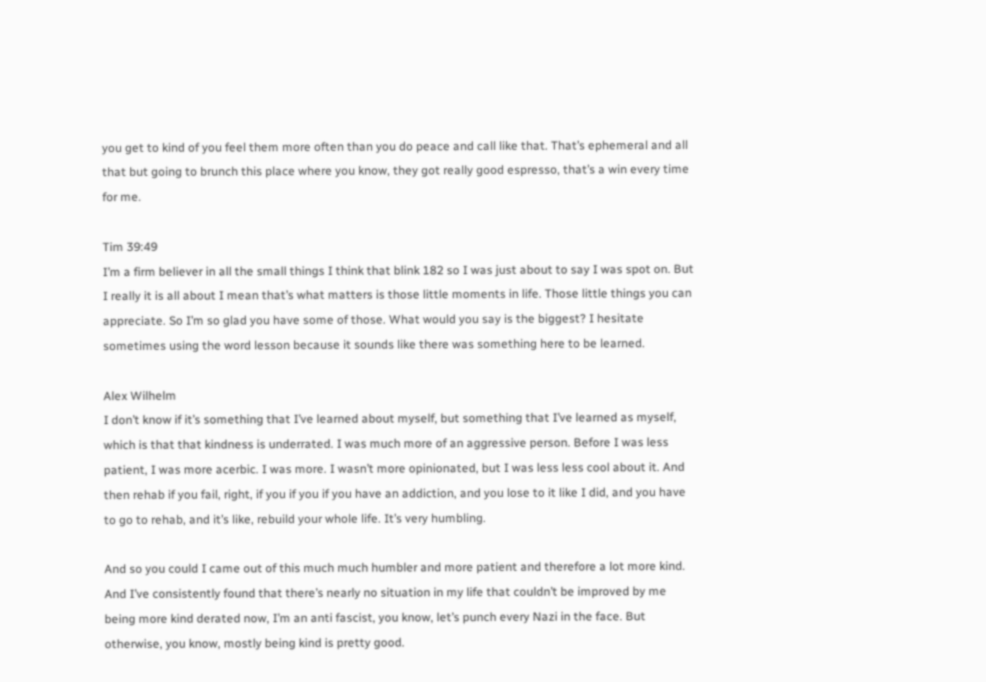you get to kind of you feel them more often than you do peace and call like that. That’s ephemeral and all that but going to brunch this place where you know, they got really good espresso, that’s a win every time for me.

Tim 39:49
I’m a firm believer in all the small things I think that blink 182 so I was just about to say I was spot on. But I really it is all about I mean that’s what matters is those little moments in life. Those little things you can appreciate. So I’m so glad you have some of those. What would you say is the biggest? I hesitate sometimes using the word lesson because it sounds like there was something here to be learned.

Alex Wilhelm
I don’t know if it’s something that I’ve learned about myself, but something that I’ve learned as myself, which is that that kindness is underrated. I was much more of an aggressive person. Before I was less patient, I was more acerbic. I was more. I wasn’t more opinionated, but I was less less cool about it. And then rehab if you fail, right, if you if you if you have an addiction, and you lose to it like I did, and you have to go to rehab, and it’s like, rebuild your whole life. It’s very humbling.

And so you could I came out of this much much humbler and more patient and therefore a lot more kind. And I’ve consistently found that there’s nearly no situation in my life that couldn’t be improved by me being more kind derated now, I’m an anti fascist, you know, let’s punch every Nazi in the face. But otherwise, you know, mostly being kind is pretty good.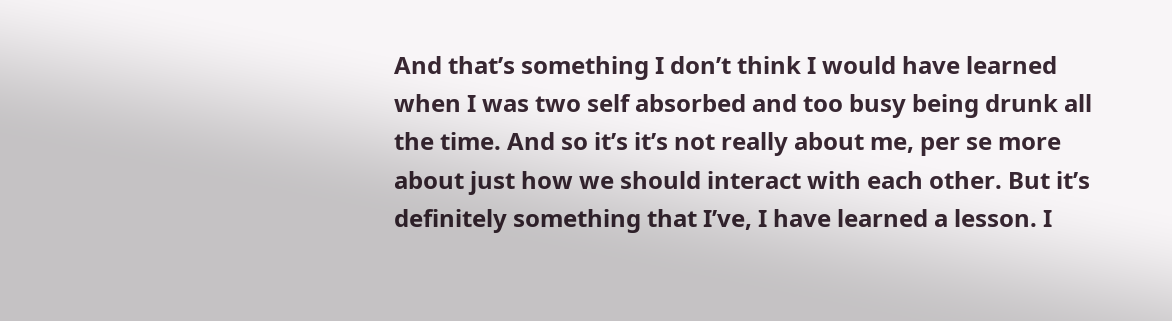And that’s something I don’t think I would have learned when I was two self absorbed and too busy being drunk all the time. And so it’s it’s not really about me, per se more about just how we should interact with each other. But it’s definitely something that I’ve, I have learned a lesson. I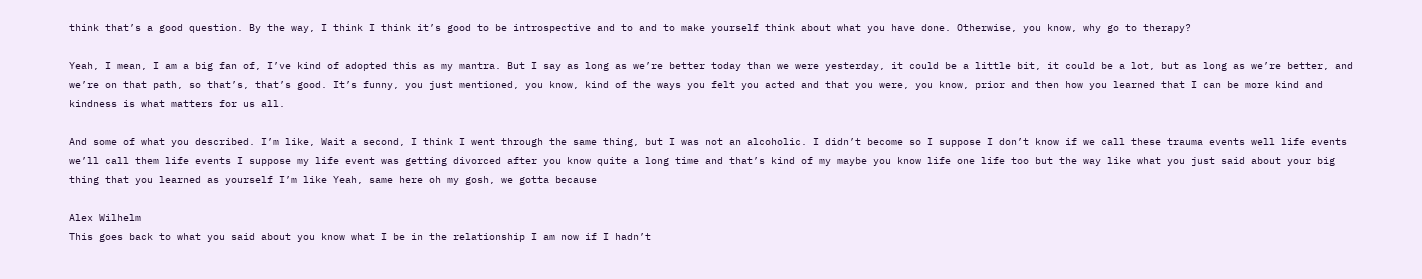think that’s a good question. By the way, I think I think it’s good to be introspective and to and to make yourself think about what you have done. Otherwise, you know, why go to therapy?

Yeah, I mean, I am a big fan of, I’ve kind of adopted this as my mantra. But I say as long as we’re better today than we were yesterday, it could be a little bit, it could be a lot, but as long as we’re better, and we’re on that path, so that’s, that’s good. It’s funny, you just mentioned, you know, kind of the ways you felt you acted and that you were, you know, prior and then how you learned that I can be more kind and kindness is what matters for us all.

And some of what you described. I’m like, Wait a second, I think I went through the same thing, but I was not an alcoholic. I didn’t become so I suppose I don’t know if we call these trauma events well life events we’ll call them life events I suppose my life event was getting divorced after you know quite a long time and that’s kind of my maybe you know life one life too but the way like what you just said about your big thing that you learned as yourself I’m like Yeah, same here oh my gosh, we gotta because

Alex Wilhelm
This goes back to what you said about you know what I be in the relationship I am now if I hadn’t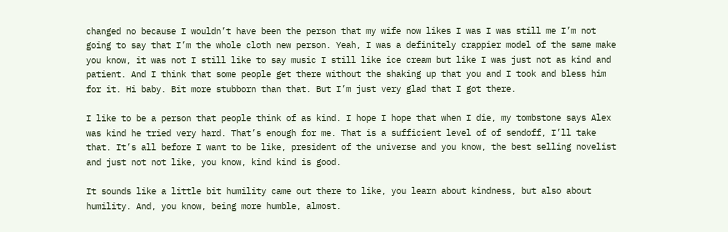changed no because I wouldn’t have been the person that my wife now likes I was I was still me I’m not going to say that I’m the whole cloth new person. Yeah, I was a definitely crappier model of the same make you know, it was not I still like to say music I still like ice cream but like I was just not as kind and patient. And I think that some people get there without the shaking up that you and I took and bless him for it. Hi baby. Bit more stubborn than that. But I’m just very glad that I got there.

I like to be a person that people think of as kind. I hope I hope that when I die, my tombstone says Alex was kind he tried very hard. That’s enough for me. That is a sufficient level of of sendoff, I’ll take that. It’s all before I want to be like, president of the universe and you know, the best selling novelist and just not not like, you know, kind kind is good.

It sounds like a little bit humility came out there to like, you learn about kindness, but also about humility. And, you know, being more humble, almost.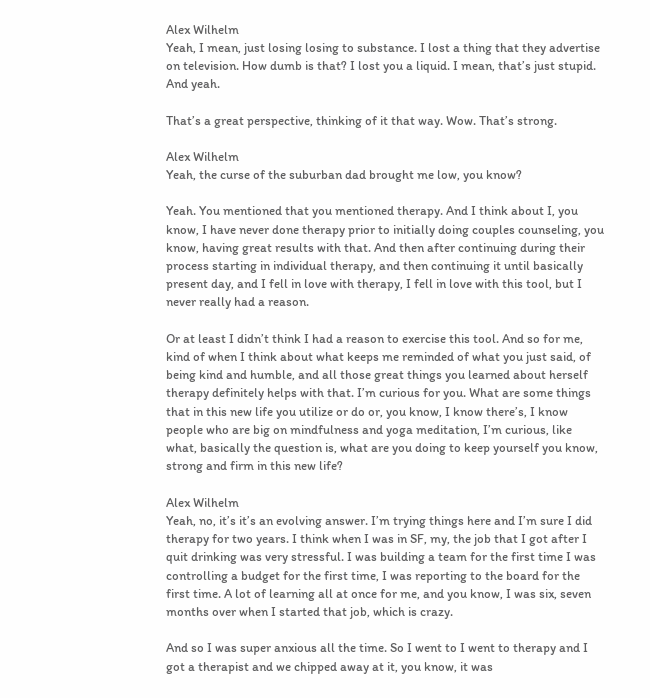Alex Wilhelm
Yeah, I mean, just losing losing to substance. I lost a thing that they advertise on television. How dumb is that? I lost you a liquid. I mean, that’s just stupid. And yeah.

That’s a great perspective, thinking of it that way. Wow. That’s strong.

Alex Wilhelm
Yeah, the curse of the suburban dad brought me low, you know?

Yeah. You mentioned that you mentioned therapy. And I think about I, you know, I have never done therapy prior to initially doing couples counseling, you know, having great results with that. And then after continuing during their process starting in individual therapy, and then continuing it until basically present day, and I fell in love with therapy, I fell in love with this tool, but I never really had a reason.

Or at least I didn’t think I had a reason to exercise this tool. And so for me, kind of when I think about what keeps me reminded of what you just said, of being kind and humble, and all those great things you learned about herself therapy definitely helps with that. I’m curious for you. What are some things that in this new life you utilize or do or, you know, I know there’s, I know people who are big on mindfulness and yoga meditation, I’m curious, like what, basically the question is, what are you doing to keep yourself you know, strong and firm in this new life?

Alex Wilhelm
Yeah, no, it’s it’s an evolving answer. I’m trying things here and I’m sure I did therapy for two years. I think when I was in SF, my, the job that I got after I quit drinking was very stressful. I was building a team for the first time I was controlling a budget for the first time, I was reporting to the board for the first time. A lot of learning all at once for me, and you know, I was six, seven months over when I started that job, which is crazy.

And so I was super anxious all the time. So I went to I went to therapy and I got a therapist and we chipped away at it, you know, it was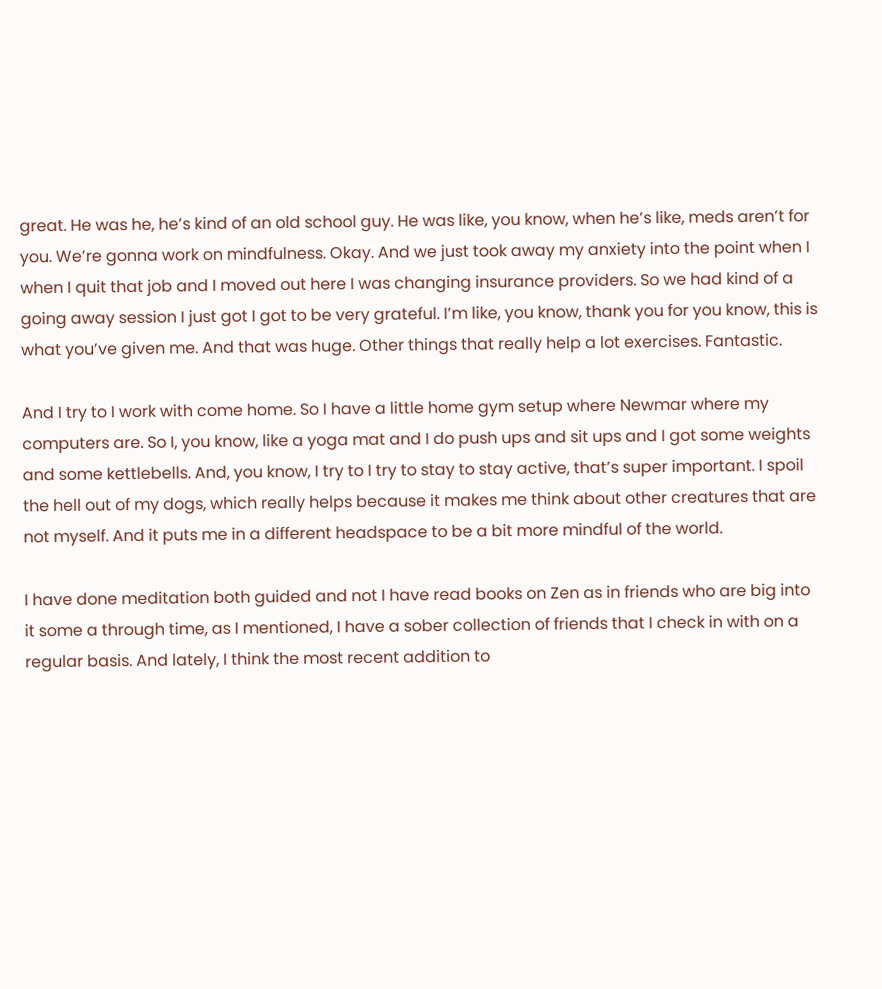great. He was he, he’s kind of an old school guy. He was like, you know, when he’s like, meds aren’t for you. We’re gonna work on mindfulness. Okay. And we just took away my anxiety into the point when I when I quit that job and I moved out here I was changing insurance providers. So we had kind of a going away session I just got I got to be very grateful. I’m like, you know, thank you for you know, this is what you’ve given me. And that was huge. Other things that really help a lot exercises. Fantastic.

And I try to I work with come home. So I have a little home gym setup where Newmar where my computers are. So I, you know, like a yoga mat and I do push ups and sit ups and I got some weights and some kettlebells. And, you know, I try to I try to stay to stay active, that’s super important. I spoil the hell out of my dogs, which really helps because it makes me think about other creatures that are not myself. And it puts me in a different headspace to be a bit more mindful of the world.

I have done meditation both guided and not I have read books on Zen as in friends who are big into it some a through time, as I mentioned, I have a sober collection of friends that I check in with on a regular basis. And lately, I think the most recent addition to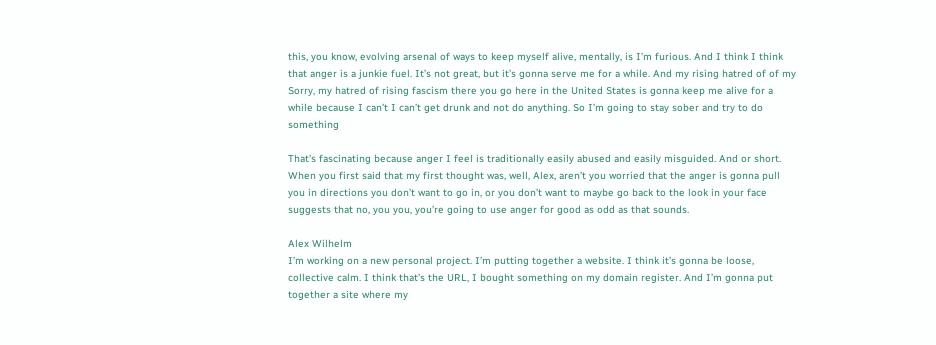this, you know, evolving arsenal of ways to keep myself alive, mentally, is I’m furious. And I think I think that anger is a junkie fuel. It’s not great, but it’s gonna serve me for a while. And my rising hatred of of my Sorry, my hatred of rising fascism there you go here in the United States is gonna keep me alive for a while because I can’t I can’t get drunk and not do anything. So I’m going to stay sober and try to do something

That’s fascinating because anger I feel is traditionally easily abused and easily misguided. And or short. When you first said that my first thought was, well, Alex, aren’t you worried that the anger is gonna pull you in directions you don’t want to go in, or you don’t want to maybe go back to the look in your face suggests that no, you you, you’re going to use anger for good as odd as that sounds.

Alex Wilhelm
I’m working on a new personal project. I’m putting together a website. I think it’s gonna be loose, collective calm. I think that’s the URL, I bought something on my domain register. And I’m gonna put together a site where my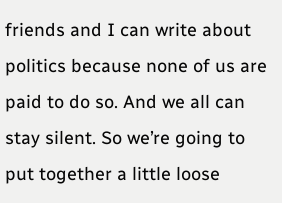friends and I can write about politics because none of us are paid to do so. And we all can stay silent. So we’re going to put together a little loose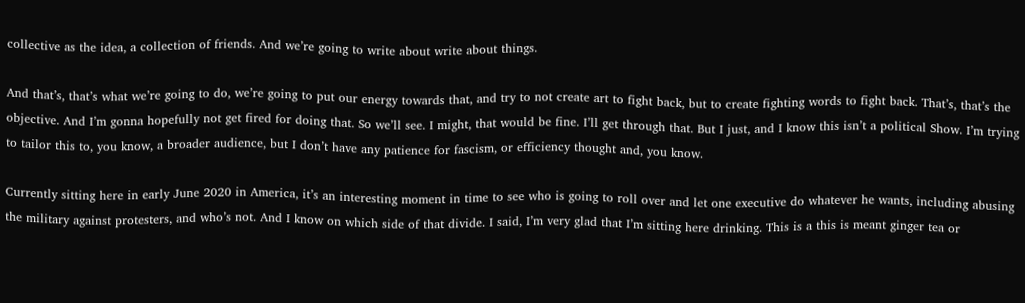collective as the idea, a collection of friends. And we’re going to write about write about things.

And that’s, that’s what we’re going to do, we’re going to put our energy towards that, and try to not create art to fight back, but to create fighting words to fight back. That’s, that’s the objective. And I’m gonna hopefully not get fired for doing that. So we’ll see. I might, that would be fine. I’ll get through that. But I just, and I know this isn’t a political Show. I’m trying to tailor this to, you know, a broader audience, but I don’t have any patience for fascism, or efficiency thought and, you know.

Currently sitting here in early June 2020 in America, it’s an interesting moment in time to see who is going to roll over and let one executive do whatever he wants, including abusing the military against protesters, and who’s not. And I know on which side of that divide. I said, I’m very glad that I’m sitting here drinking. This is a this is meant ginger tea or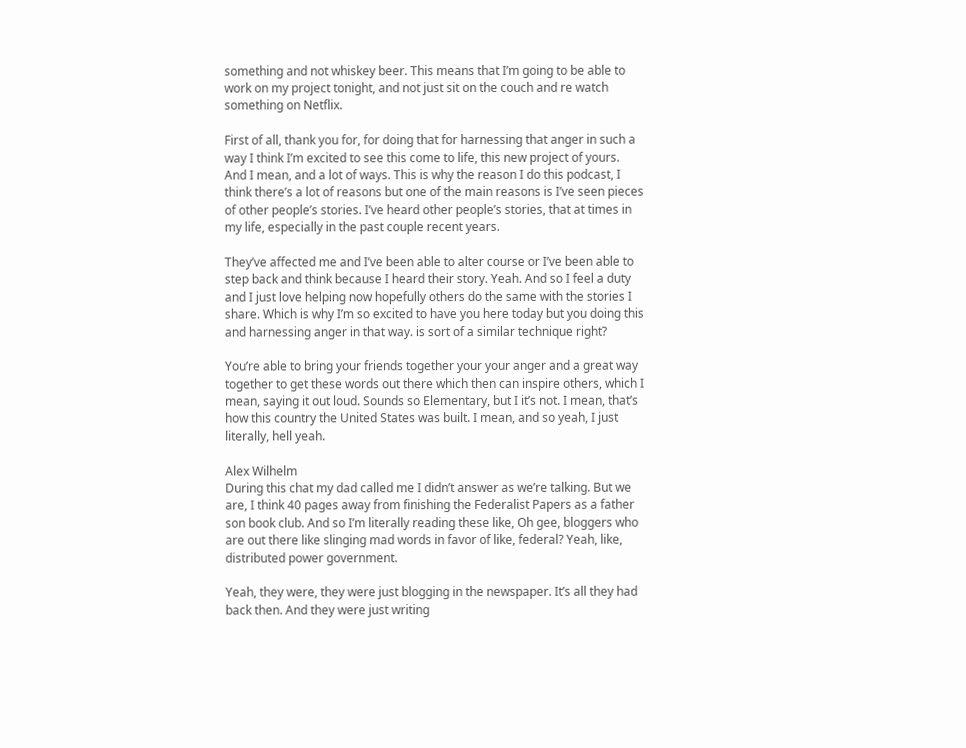something and not whiskey beer. This means that I’m going to be able to work on my project tonight, and not just sit on the couch and re watch something on Netflix.

First of all, thank you for, for doing that for harnessing that anger in such a way I think I’m excited to see this come to life, this new project of yours. And I mean, and a lot of ways. This is why the reason I do this podcast, I think there’s a lot of reasons but one of the main reasons is I’ve seen pieces of other people’s stories. I’ve heard other people’s stories, that at times in my life, especially in the past couple recent years.

They’ve affected me and I’ve been able to alter course or I’ve been able to step back and think because I heard their story. Yeah. And so I feel a duty and I just love helping now hopefully others do the same with the stories I share. Which is why I’m so excited to have you here today but you doing this and harnessing anger in that way. is sort of a similar technique right?

You’re able to bring your friends together your your anger and a great way together to get these words out there which then can inspire others, which I mean, saying it out loud. Sounds so Elementary, but I it’s not. I mean, that’s how this country the United States was built. I mean, and so yeah, I just literally, hell yeah.

Alex Wilhelm
During this chat my dad called me I didn’t answer as we’re talking. But we are, I think 40 pages away from finishing the Federalist Papers as a father son book club. And so I’m literally reading these like, Oh gee, bloggers who are out there like slinging mad words in favor of like, federal? Yeah, like, distributed power government.

Yeah, they were, they were just blogging in the newspaper. It’s all they had back then. And they were just writing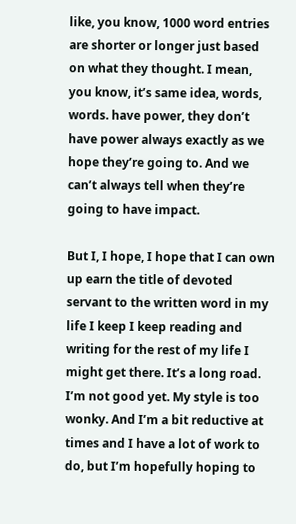like, you know, 1000 word entries are shorter or longer just based on what they thought. I mean, you know, it’s same idea, words, words. have power, they don’t have power always exactly as we hope they’re going to. And we can’t always tell when they’re going to have impact.

But I, I hope, I hope that I can own up earn the title of devoted servant to the written word in my life I keep I keep reading and writing for the rest of my life I might get there. It’s a long road. I’m not good yet. My style is too wonky. And I’m a bit reductive at times and I have a lot of work to do, but I’m hopefully hoping to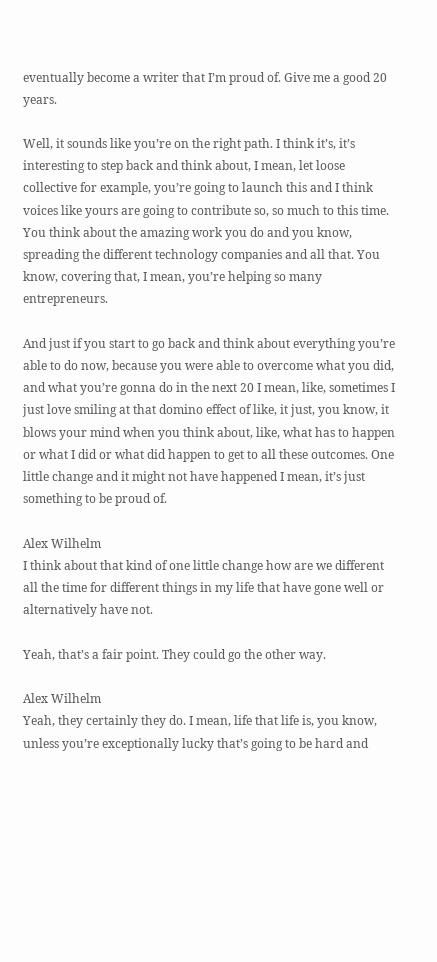eventually become a writer that I’m proud of. Give me a good 20 years.

Well, it sounds like you’re on the right path. I think it’s, it’s interesting to step back and think about, I mean, let loose collective for example, you’re going to launch this and I think voices like yours are going to contribute so, so much to this time. You think about the amazing work you do and you know, spreading the different technology companies and all that. You know, covering that, I mean, you’re helping so many entrepreneurs.

And just if you start to go back and think about everything you’re able to do now, because you were able to overcome what you did, and what you’re gonna do in the next 20 I mean, like, sometimes I just love smiling at that domino effect of like, it just, you know, it blows your mind when you think about, like, what has to happen or what I did or what did happen to get to all these outcomes. One little change and it might not have happened I mean, it’s just something to be proud of.

Alex Wilhelm
I think about that kind of one little change how are we different all the time for different things in my life that have gone well or alternatively have not.

Yeah, that’s a fair point. They could go the other way.

Alex Wilhelm
Yeah, they certainly they do. I mean, life that life is, you know, unless you’re exceptionally lucky that’s going to be hard and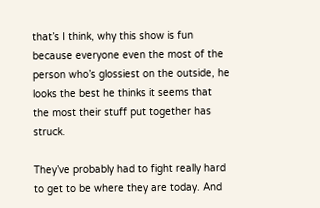that’s I think, why this show is fun because everyone even the most of the person who’s glossiest on the outside, he looks the best he thinks it seems that the most their stuff put together has struck.

They’ve probably had to fight really hard to get to be where they are today. And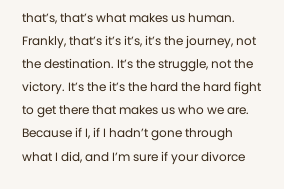that’s, that’s what makes us human. Frankly, that’s it’s it’s, it’s the journey, not the destination. It’s the struggle, not the victory. It’s the it’s the hard the hard fight to get there that makes us who we are. Because if I, if I hadn’t gone through what I did, and I’m sure if your divorce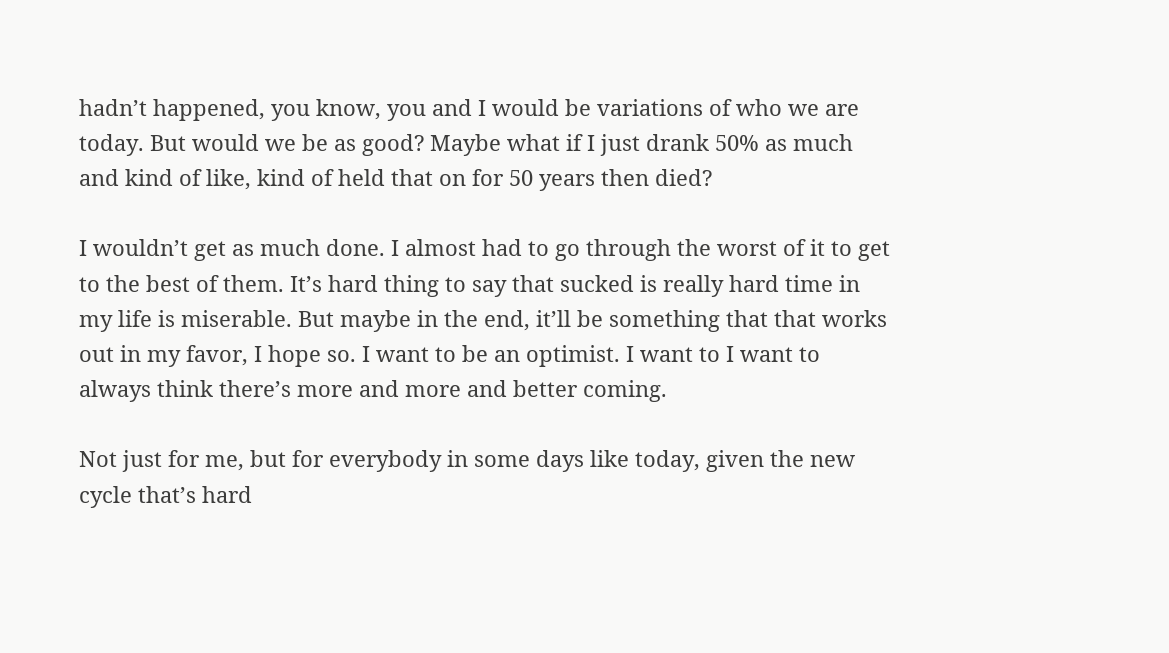hadn’t happened, you know, you and I would be variations of who we are today. But would we be as good? Maybe what if I just drank 50% as much and kind of like, kind of held that on for 50 years then died?

I wouldn’t get as much done. I almost had to go through the worst of it to get to the best of them. It’s hard thing to say that sucked is really hard time in my life is miserable. But maybe in the end, it’ll be something that that works out in my favor, I hope so. I want to be an optimist. I want to I want to always think there’s more and more and better coming.

Not just for me, but for everybody in some days like today, given the new cycle that’s hard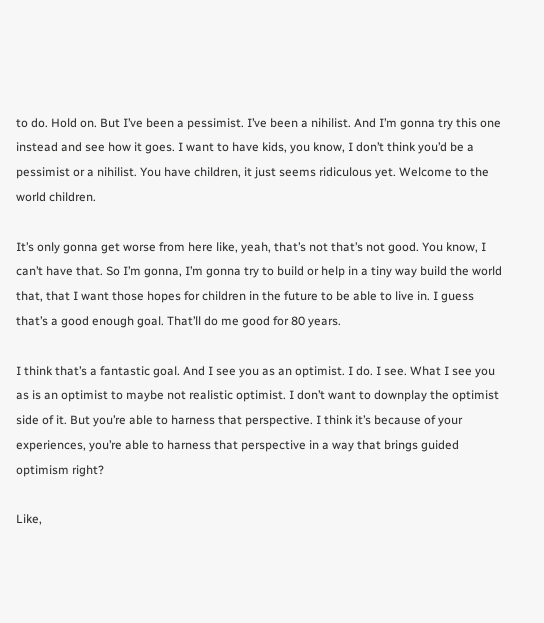to do. Hold on. But I’ve been a pessimist. I’ve been a nihilist. And I’m gonna try this one instead and see how it goes. I want to have kids, you know, I don’t think you’d be a pessimist or a nihilist. You have children, it just seems ridiculous yet. Welcome to the world children.

It’s only gonna get worse from here like, yeah, that’s not that’s not good. You know, I can’t have that. So I’m gonna, I’m gonna try to build or help in a tiny way build the world that, that I want those hopes for children in the future to be able to live in. I guess that’s a good enough goal. That’ll do me good for 80 years.

I think that’s a fantastic goal. And I see you as an optimist. I do. I see. What I see you as is an optimist to maybe not realistic optimist. I don’t want to downplay the optimist side of it. But you’re able to harness that perspective. I think it’s because of your experiences, you’re able to harness that perspective in a way that brings guided optimism right?

Like,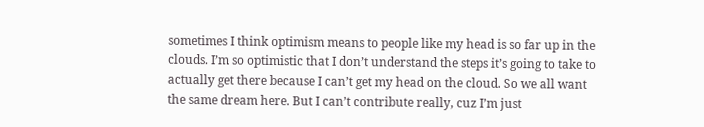sometimes I think optimism means to people like my head is so far up in the clouds. I’m so optimistic that I don’t understand the steps it’s going to take to actually get there because I can’t get my head on the cloud. So we all want the same dream here. But I can’t contribute really, cuz I’m just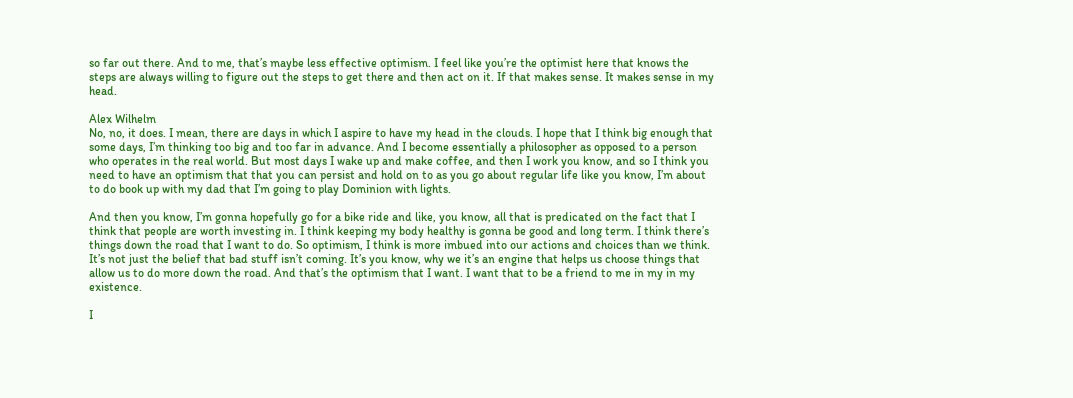so far out there. And to me, that’s maybe less effective optimism. I feel like you’re the optimist here that knows the steps are always willing to figure out the steps to get there and then act on it. If that makes sense. It makes sense in my head.

Alex Wilhelm
No, no, it does. I mean, there are days in which I aspire to have my head in the clouds. I hope that I think big enough that some days, I’m thinking too big and too far in advance. And I become essentially a philosopher as opposed to a person who operates in the real world. But most days I wake up and make coffee, and then I work you know, and so I think you need to have an optimism that that you can persist and hold on to as you go about regular life like you know, I’m about to do book up with my dad that I’m going to play Dominion with lights.

And then you know, I’m gonna hopefully go for a bike ride and like, you know, all that is predicated on the fact that I think that people are worth investing in. I think keeping my body healthy is gonna be good and long term. I think there’s things down the road that I want to do. So optimism, I think is more imbued into our actions and choices than we think. It’s not just the belief that bad stuff isn’t coming. It’s you know, why we it’s an engine that helps us choose things that allow us to do more down the road. And that’s the optimism that I want. I want that to be a friend to me in my in my existence.

I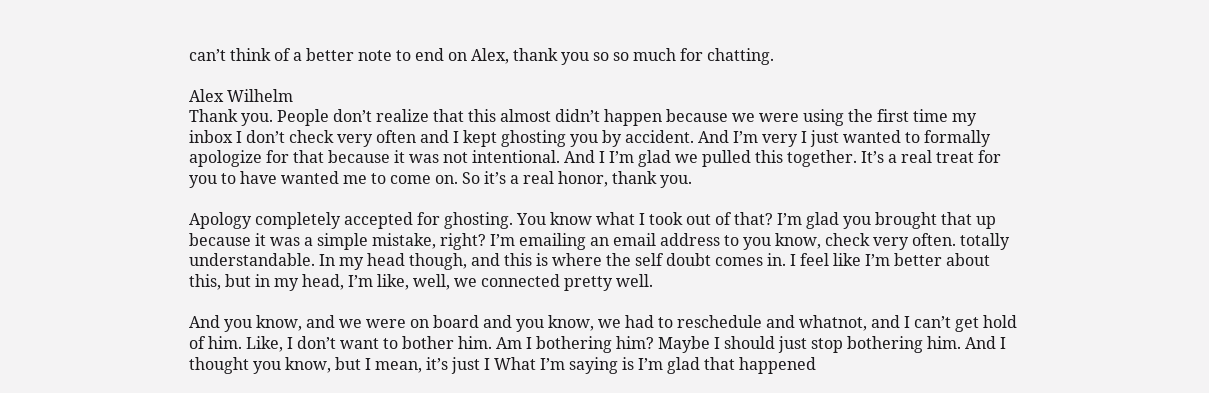can’t think of a better note to end on Alex, thank you so so much for chatting.

Alex Wilhelm
Thank you. People don’t realize that this almost didn’t happen because we were using the first time my inbox I don’t check very often and I kept ghosting you by accident. And I’m very I just wanted to formally apologize for that because it was not intentional. And I I’m glad we pulled this together. It’s a real treat for you to have wanted me to come on. So it’s a real honor, thank you.

Apology completely accepted for ghosting. You know what I took out of that? I’m glad you brought that up because it was a simple mistake, right? I’m emailing an email address to you know, check very often. totally understandable. In my head though, and this is where the self doubt comes in. I feel like I’m better about this, but in my head, I’m like, well, we connected pretty well.

And you know, and we were on board and you know, we had to reschedule and whatnot, and I can’t get hold of him. Like, I don’t want to bother him. Am I bothering him? Maybe I should just stop bothering him. And I thought you know, but I mean, it’s just I What I’m saying is I’m glad that happened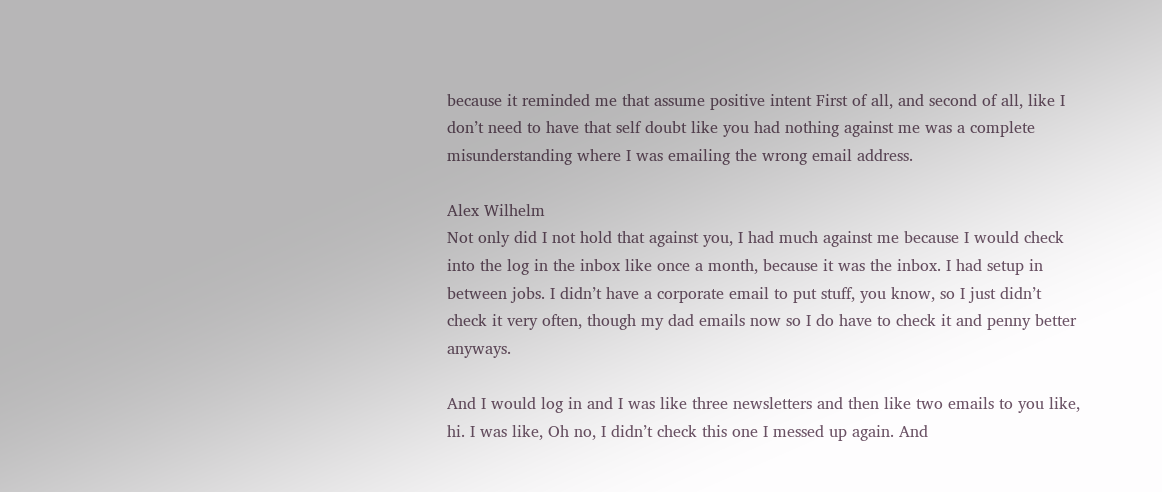because it reminded me that assume positive intent First of all, and second of all, like I don’t need to have that self doubt like you had nothing against me was a complete misunderstanding where I was emailing the wrong email address.

Alex Wilhelm
Not only did I not hold that against you, I had much against me because I would check into the log in the inbox like once a month, because it was the inbox. I had setup in between jobs. I didn’t have a corporate email to put stuff, you know, so I just didn’t check it very often, though my dad emails now so I do have to check it and penny better anyways.

And I would log in and I was like three newsletters and then like two emails to you like, hi. I was like, Oh no, I didn’t check this one I messed up again. And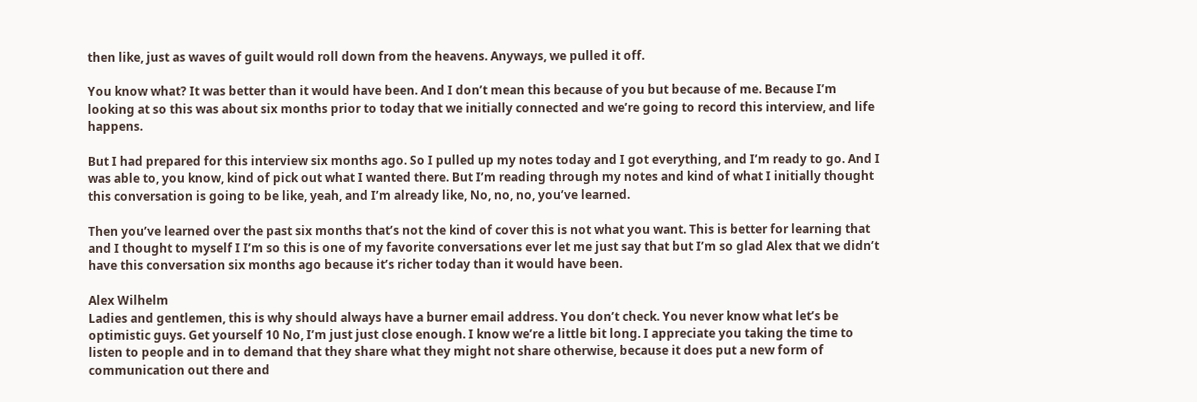then like, just as waves of guilt would roll down from the heavens. Anyways, we pulled it off.

You know what? It was better than it would have been. And I don’t mean this because of you but because of me. Because I’m looking at so this was about six months prior to today that we initially connected and we’re going to record this interview, and life happens.

But I had prepared for this interview six months ago. So I pulled up my notes today and I got everything, and I’m ready to go. And I was able to, you know, kind of pick out what I wanted there. But I’m reading through my notes and kind of what I initially thought this conversation is going to be like, yeah, and I’m already like, No, no, no, you’ve learned.

Then you’ve learned over the past six months that’s not the kind of cover this is not what you want. This is better for learning that and I thought to myself I I’m so this is one of my favorite conversations ever let me just say that but I’m so glad Alex that we didn’t have this conversation six months ago because it’s richer today than it would have been.

Alex Wilhelm
Ladies and gentlemen, this is why should always have a burner email address. You don’t check. You never know what let’s be optimistic guys. Get yourself 10 No, I’m just just close enough. I know we’re a little bit long. I appreciate you taking the time to listen to people and in to demand that they share what they might not share otherwise, because it does put a new form of communication out there and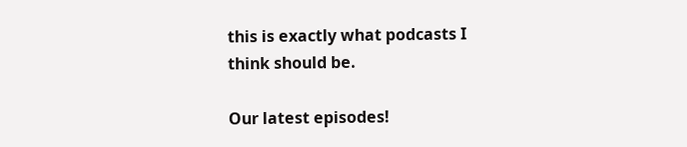this is exactly what podcasts I think should be.

Our latest episodes!